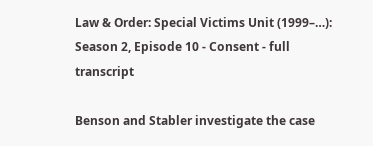Law & Order: Special Victims Unit (1999–…): Season 2, Episode 10 - Consent - full transcript

Benson and Stabler investigate the case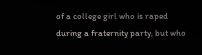of a college girl who is raped during a fraternity party, but who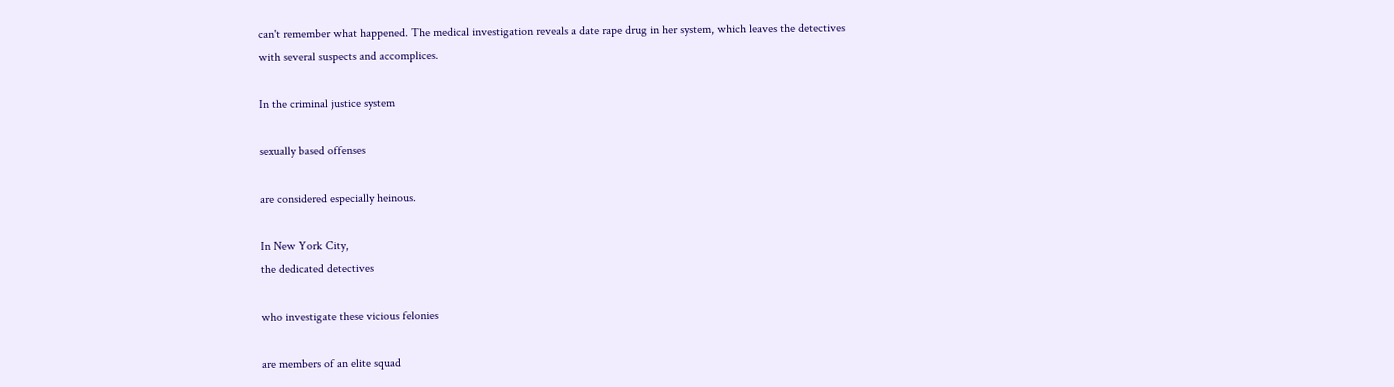can't remember what happened. The medical investigation reveals a date rape drug in her system, which leaves the detectives with several suspects and accomplices.

In the criminal justice system

sexually based offenses

are considered especially heinous.

In New York City,
the dedicated detectives

who investigate these vicious felonies

are members of an elite squad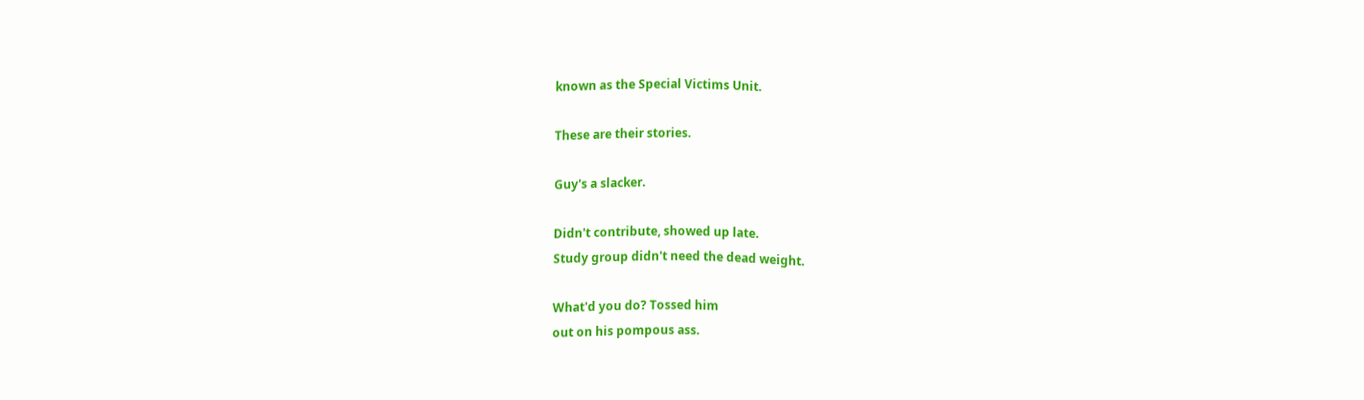known as the Special Victims Unit.

These are their stories.

Guy's a slacker.

Didn't contribute, showed up late.
Study group didn't need the dead weight.

What'd you do? Tossed him
out on his pompous ass.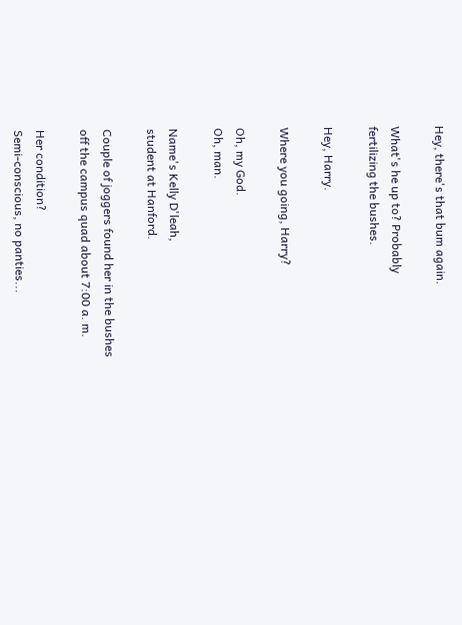Hey, there's that bum again.

What's he up to? Probably
fertilizing the bushes.

Hey, Harry.

Where you going, Harry?

Oh, my God.
Oh, man.

Name's Kelly D'leah,
student at Hanford.

Couple of joggers found her in the bushes
off the campus quad about 7:00 a. m.

Her condition?
Semi-conscious, no panties...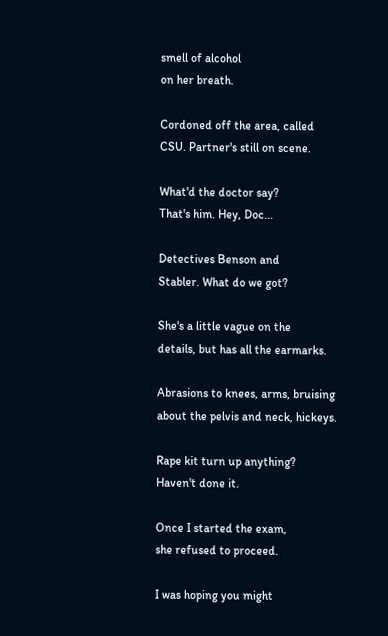smell of alcohol
on her breath.

Cordoned off the area, called
CSU. Partner's still on scene.

What'd the doctor say?
That's him. Hey, Doc...

Detectives Benson and
Stabler. What do we got?

She's a little vague on the
details, but has all the earmarks.

Abrasions to knees, arms, bruising
about the pelvis and neck, hickeys.

Rape kit turn up anything?
Haven't done it.

Once I started the exam,
she refused to proceed.

I was hoping you might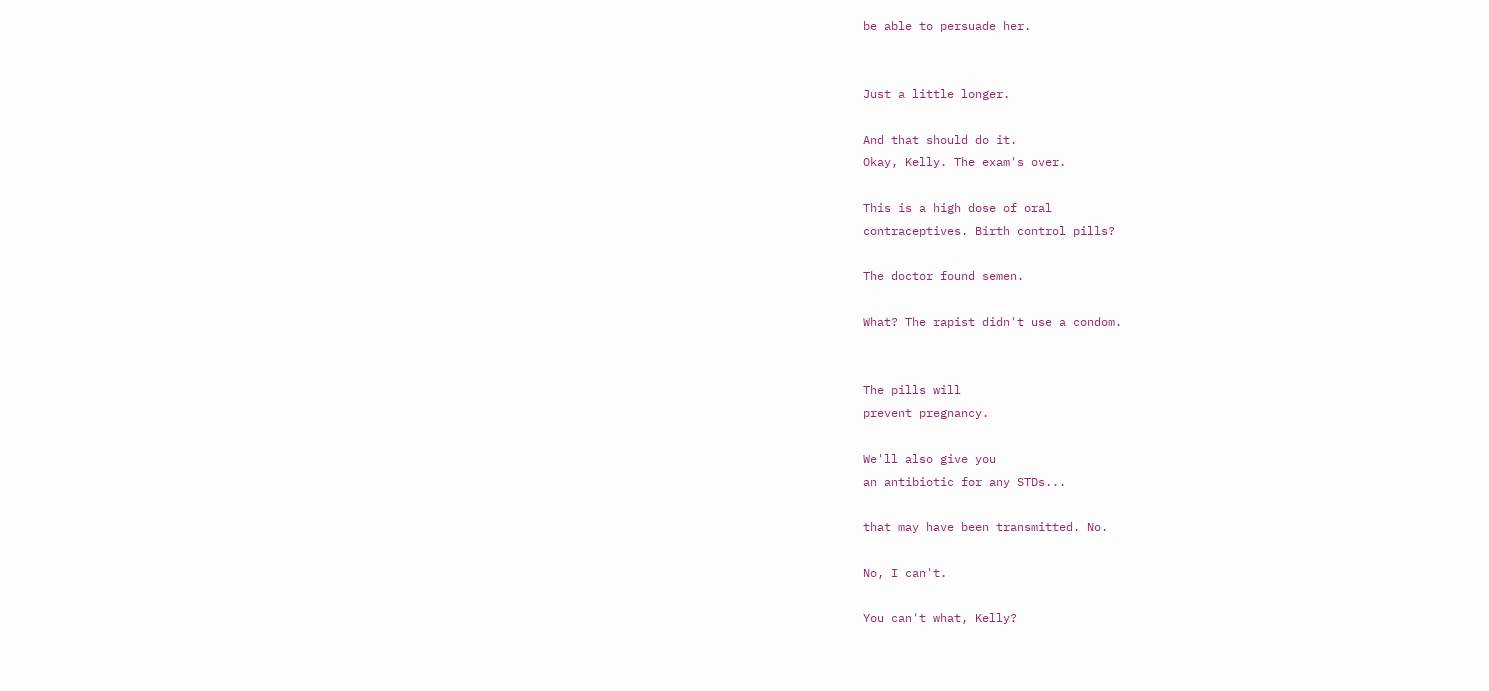be able to persuade her.


Just a little longer.

And that should do it.
Okay, Kelly. The exam's over.

This is a high dose of oral
contraceptives. Birth control pills?

The doctor found semen.

What? The rapist didn't use a condom.


The pills will
prevent pregnancy.

We'll also give you
an antibiotic for any STDs...

that may have been transmitted. No.

No, I can't.

You can't what, Kelly?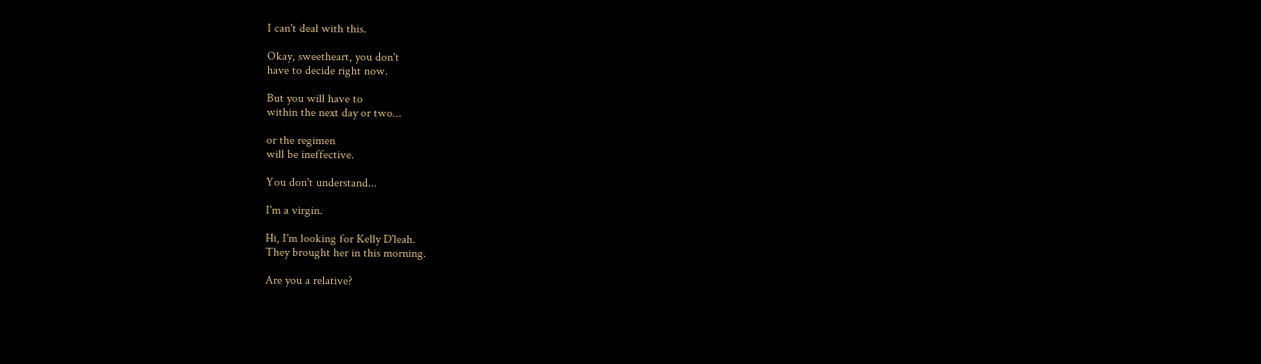I can't deal with this.

Okay, sweetheart, you don't
have to decide right now.

But you will have to
within the next day or two...

or the regimen
will be ineffective.

You don't understand...

I'm a virgin.

Hi, I'm looking for Kelly D'leah.
They brought her in this morning.

Are you a relative?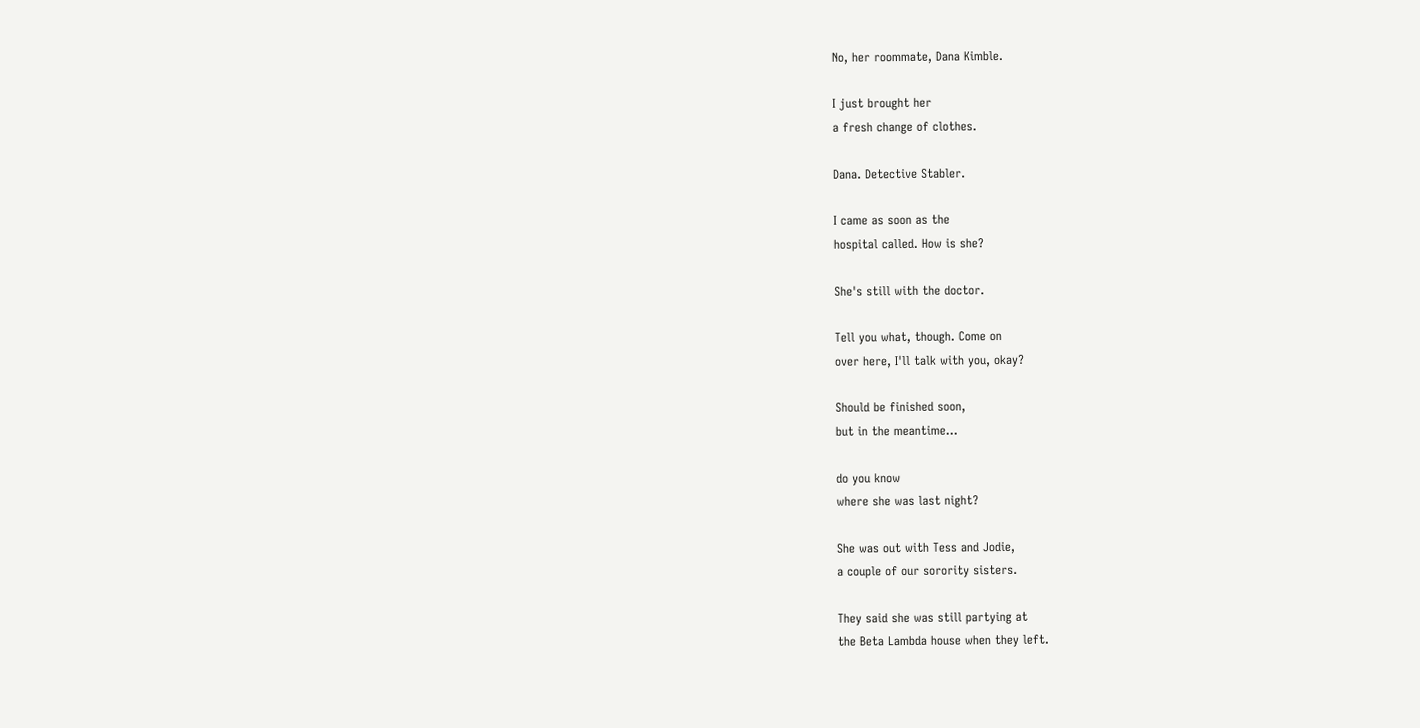No, her roommate, Dana Kimble.

I just brought her
a fresh change of clothes.

Dana. Detective Stabler.

I came as soon as the
hospital called. How is she?

She's still with the doctor.

Tell you what, though. Come on
over here, I'll talk with you, okay?

Should be finished soon,
but in the meantime...

do you know
where she was last night?

She was out with Tess and Jodie,
a couple of our sorority sisters.

They said she was still partying at
the Beta Lambda house when they left.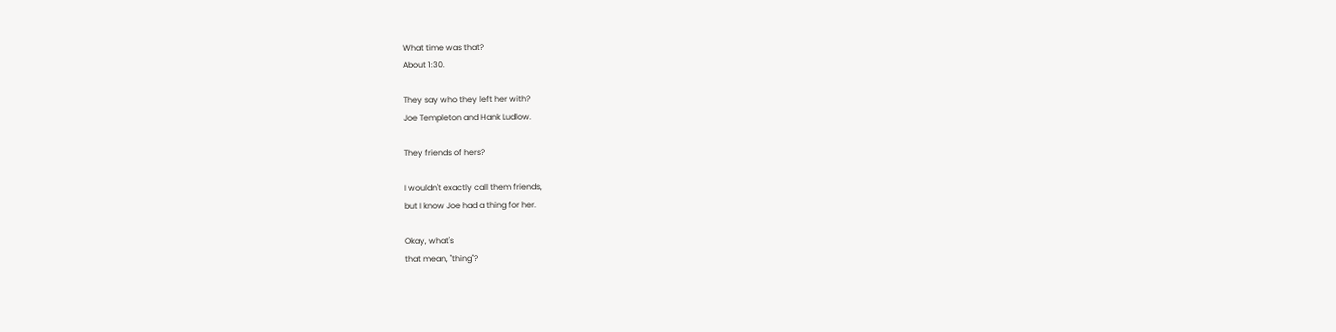What time was that?
About 1:30.

They say who they left her with?
Joe Templeton and Hank Ludlow.

They friends of hers?

I wouldn't exactly call them friends,
but I know Joe had a thing for her.

Okay, what's
that mean, "thing"?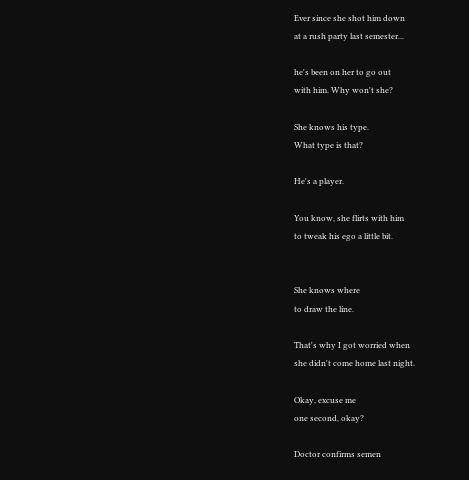Ever since she shot him down
at a rush party last semester...

he's been on her to go out
with him. Why won't she?

She knows his type.
What type is that?

He's a player.

You know, she flirts with him
to tweak his ego a little bit.


She knows where
to draw the line.

That's why I got worried when
she didn't come home last night.

Okay, excuse me
one second, okay?

Doctor confirms semen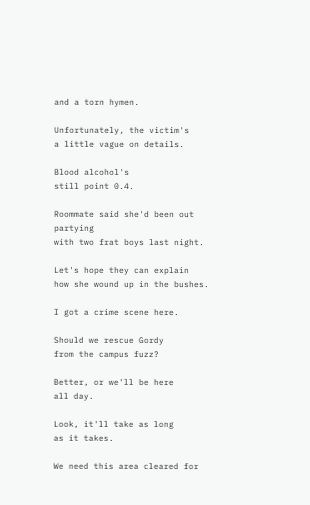and a torn hymen.

Unfortunately, the victim's
a little vague on details.

Blood alcohol's
still point 0.4.

Roommate said she'd been out partying
with two frat boys last night.

Let's hope they can explain
how she wound up in the bushes.

I got a crime scene here.

Should we rescue Gordy
from the campus fuzz?

Better, or we'll be here
all day.

Look, it'll take as long
as it takes.

We need this area cleared for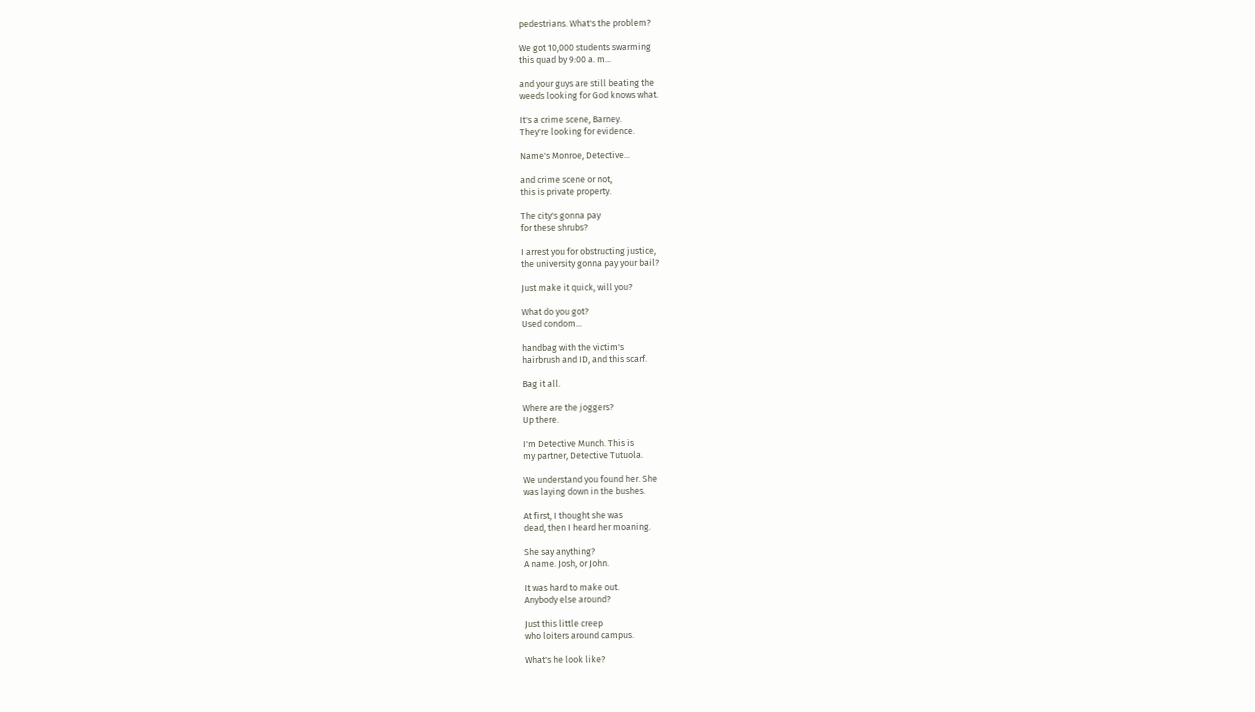pedestrians. What's the problem?

We got 10,000 students swarming
this quad by 9:00 a. m...

and your guys are still beating the
weeds looking for God knows what.

It's a crime scene, Barney.
They're looking for evidence.

Name's Monroe, Detective...

and crime scene or not,
this is private property.

The city's gonna pay
for these shrubs?

I arrest you for obstructing justice,
the university gonna pay your bail?

Just make it quick, will you?

What do you got?
Used condom...

handbag with the victim's
hairbrush and ID, and this scarf.

Bag it all.

Where are the joggers?
Up there.

I'm Detective Munch. This is
my partner, Detective Tutuola.

We understand you found her. She
was laying down in the bushes.

At first, I thought she was
dead, then I heard her moaning.

She say anything?
A name. Josh, or John.

It was hard to make out.
Anybody else around?

Just this little creep
who loiters around campus.

What's he look like?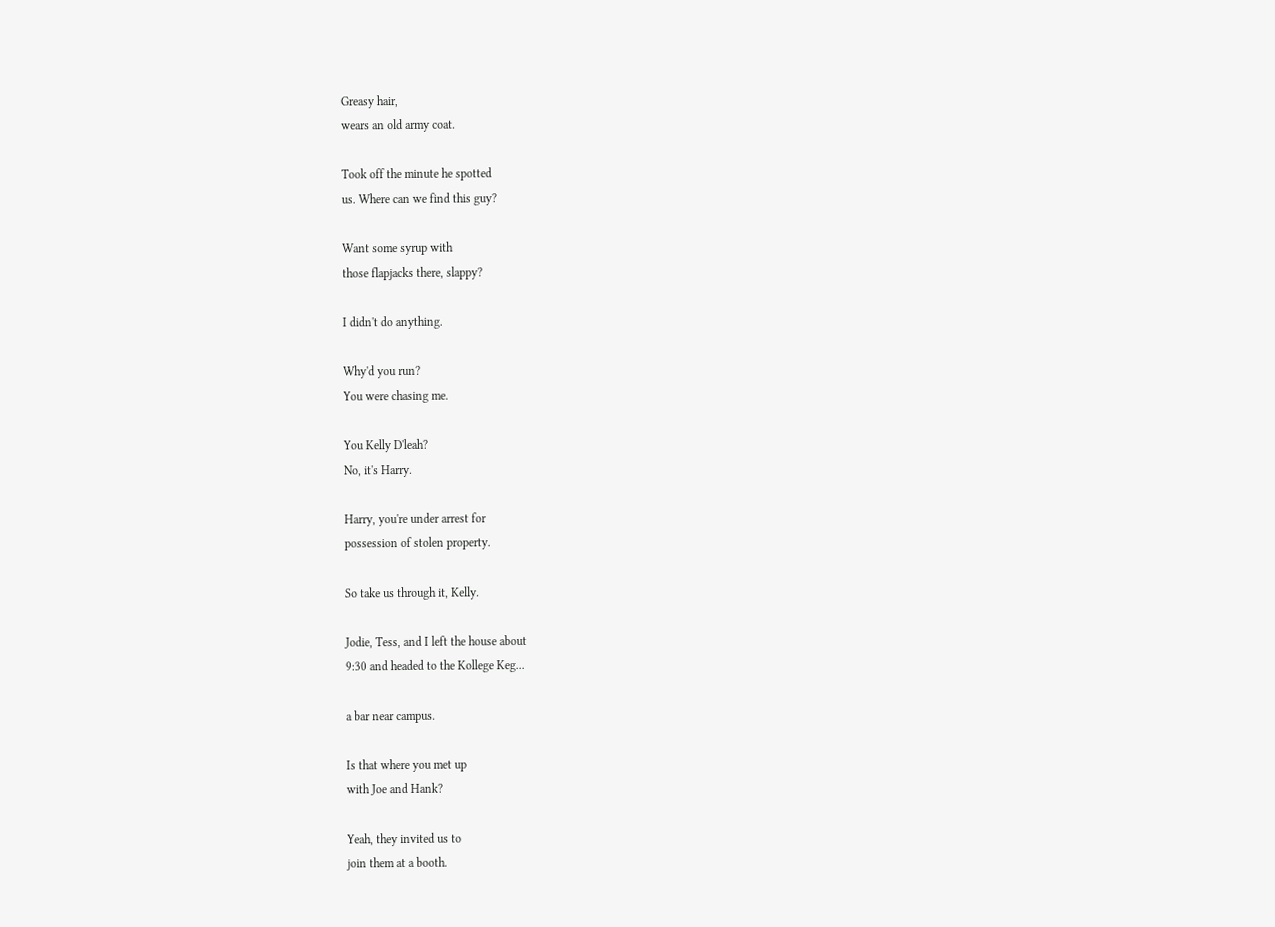Greasy hair,
wears an old army coat.

Took off the minute he spotted
us. Where can we find this guy?

Want some syrup with
those flapjacks there, slappy?

I didn't do anything.

Why'd you run?
You were chasing me.

You Kelly D'leah?
No, it's Harry.

Harry, you're under arrest for
possession of stolen property.

So take us through it, Kelly.

Jodie, Tess, and I left the house about
9:30 and headed to the Kollege Keg...

a bar near campus.

Is that where you met up
with Joe and Hank?

Yeah, they invited us to
join them at a booth.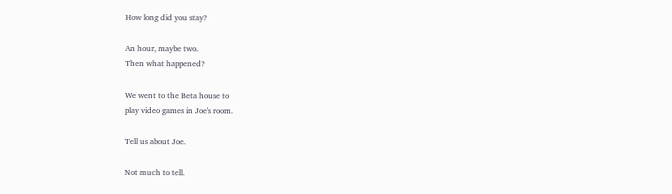How long did you stay?

An hour, maybe two.
Then what happened?

We went to the Beta house to
play video games in Joe's room.

Tell us about Joe.

Not much to tell.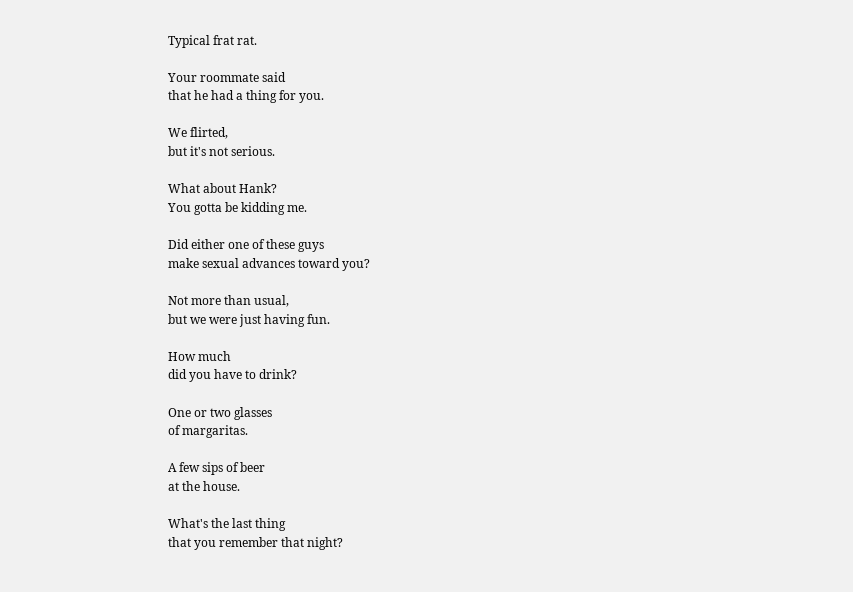Typical frat rat.

Your roommate said
that he had a thing for you.

We flirted,
but it's not serious.

What about Hank?
You gotta be kidding me.

Did either one of these guys
make sexual advances toward you?

Not more than usual,
but we were just having fun.

How much
did you have to drink?

One or two glasses
of margaritas.

A few sips of beer
at the house.

What's the last thing
that you remember that night?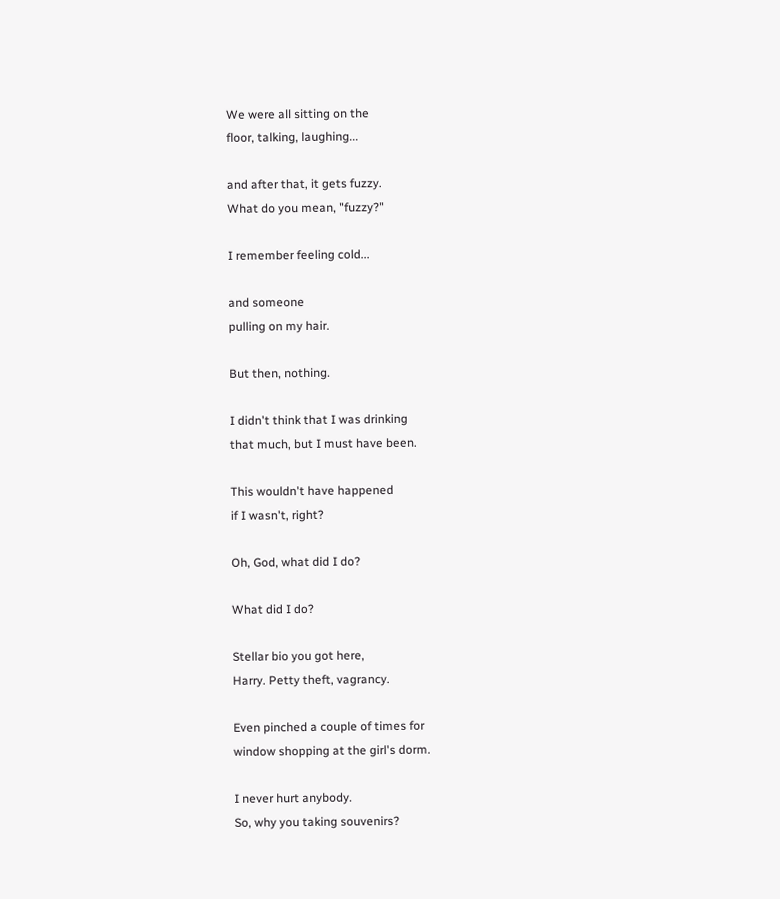We were all sitting on the
floor, talking, laughing...

and after that, it gets fuzzy.
What do you mean, "fuzzy?"

I remember feeling cold...

and someone
pulling on my hair.

But then, nothing.

I didn't think that I was drinking
that much, but I must have been.

This wouldn't have happened
if I wasn't, right?

Oh, God, what did I do?

What did I do?

Stellar bio you got here,
Harry. Petty theft, vagrancy.

Even pinched a couple of times for
window shopping at the girl's dorm.

I never hurt anybody.
So, why you taking souvenirs?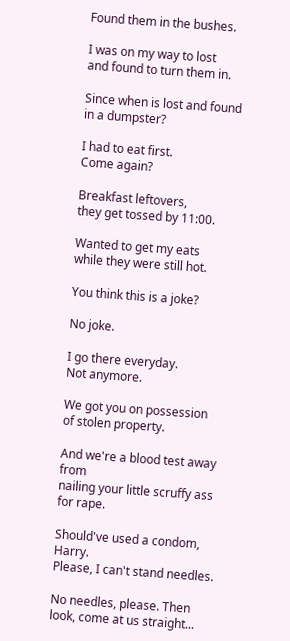Found them in the bushes.

I was on my way to lost
and found to turn them in.

Since when is lost and found
in a dumpster?

I had to eat first.
Come again?

Breakfast leftovers,
they get tossed by 11:00.

Wanted to get my eats
while they were still hot.

You think this is a joke?

No joke.

I go there everyday.
Not anymore.

We got you on possession
of stolen property.

And we're a blood test away from
nailing your little scruffy ass for rape.

Should've used a condom, Harry.
Please, I can't stand needles.

No needles, please. Then
look, come at us straight...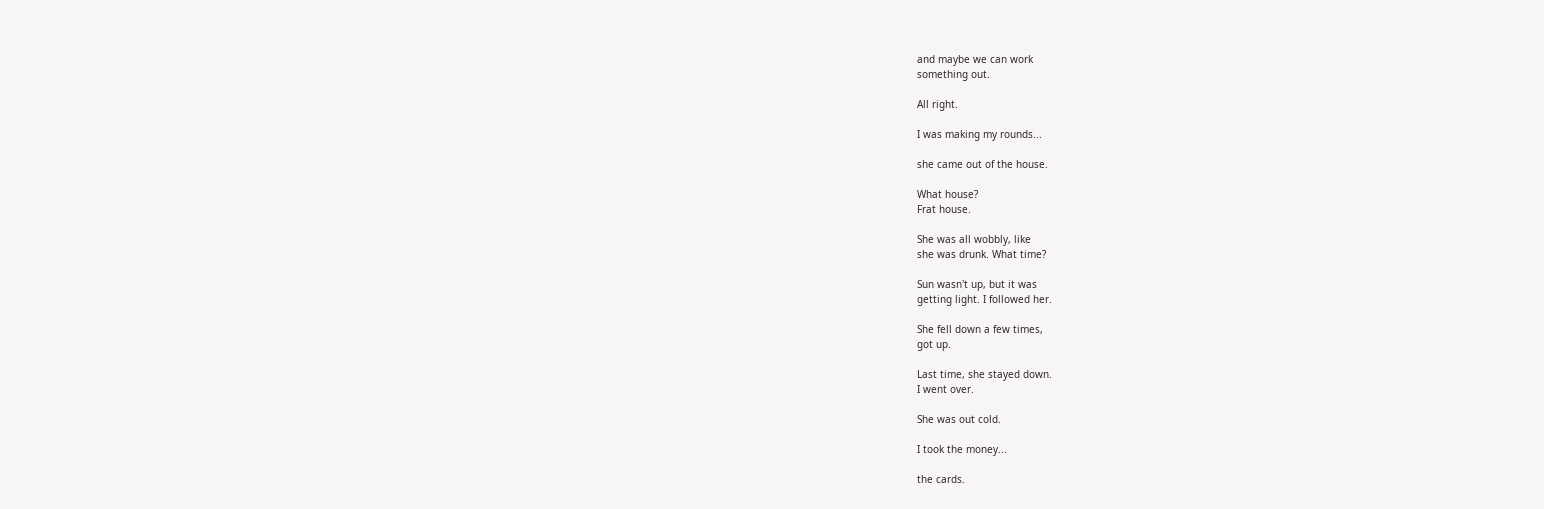and maybe we can work
something out.

All right.

I was making my rounds...

she came out of the house.

What house?
Frat house.

She was all wobbly, like
she was drunk. What time?

Sun wasn't up, but it was
getting light. I followed her.

She fell down a few times,
got up.

Last time, she stayed down.
I went over.

She was out cold.

I took the money...

the cards.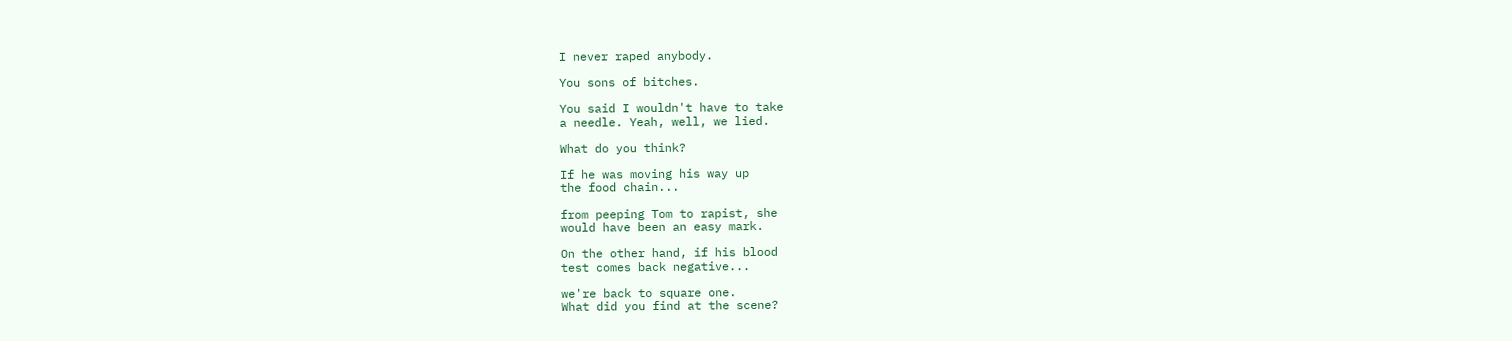I never raped anybody.

You sons of bitches.

You said I wouldn't have to take
a needle. Yeah, well, we lied.

What do you think?

If he was moving his way up
the food chain...

from peeping Tom to rapist, she
would have been an easy mark.

On the other hand, if his blood
test comes back negative...

we're back to square one.
What did you find at the scene?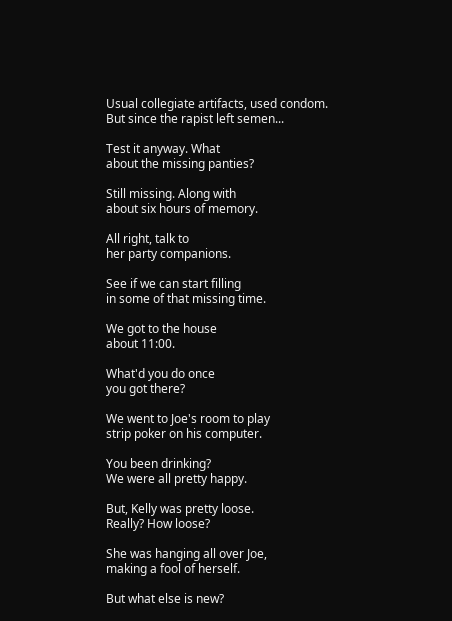Usual collegiate artifacts, used condom.
But since the rapist left semen...

Test it anyway. What
about the missing panties?

Still missing. Along with
about six hours of memory.

All right, talk to
her party companions.

See if we can start filling
in some of that missing time.

We got to the house
about 11:00.

What'd you do once
you got there?

We went to Joe's room to play
strip poker on his computer.

You been drinking?
We were all pretty happy.

But, Kelly was pretty loose.
Really? How loose?

She was hanging all over Joe,
making a fool of herself.

But what else is new?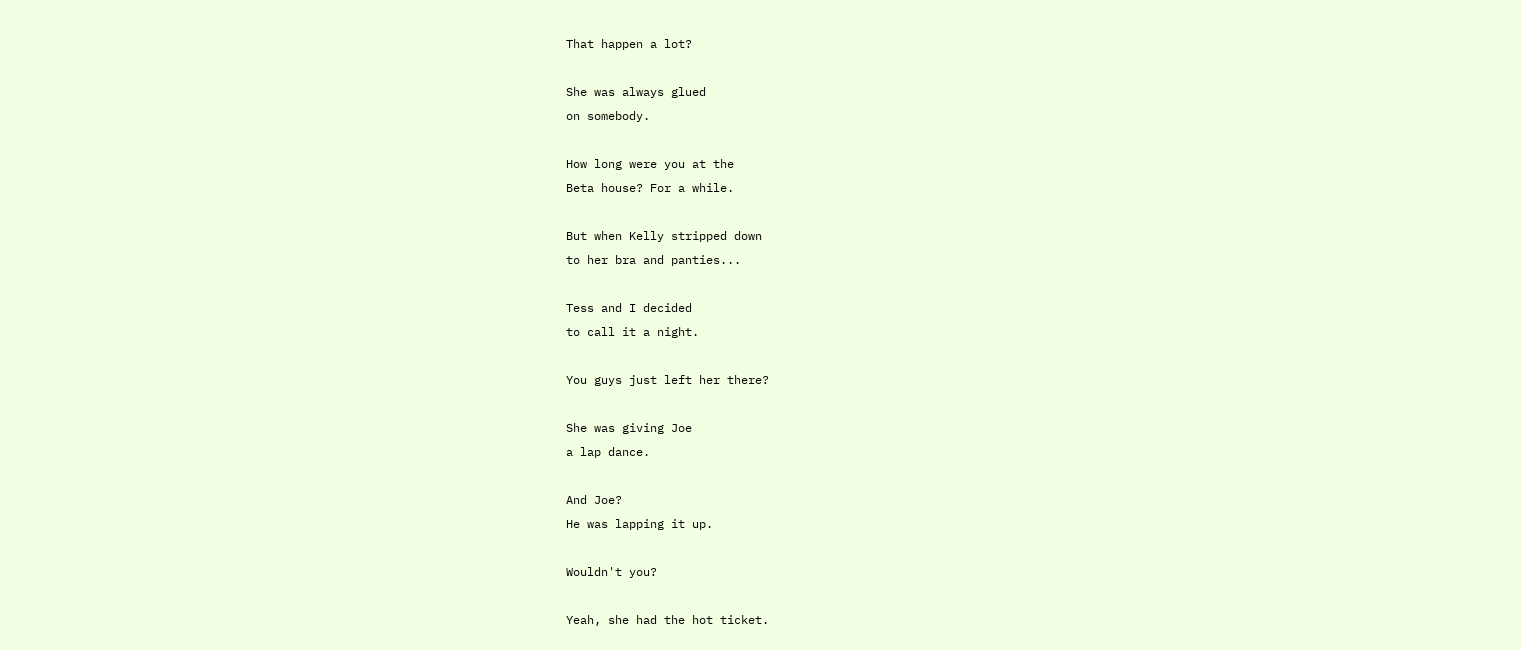That happen a lot?

She was always glued
on somebody.

How long were you at the
Beta house? For a while.

But when Kelly stripped down
to her bra and panties...

Tess and I decided
to call it a night.

You guys just left her there?

She was giving Joe
a lap dance.

And Joe?
He was lapping it up.

Wouldn't you?

Yeah, she had the hot ticket.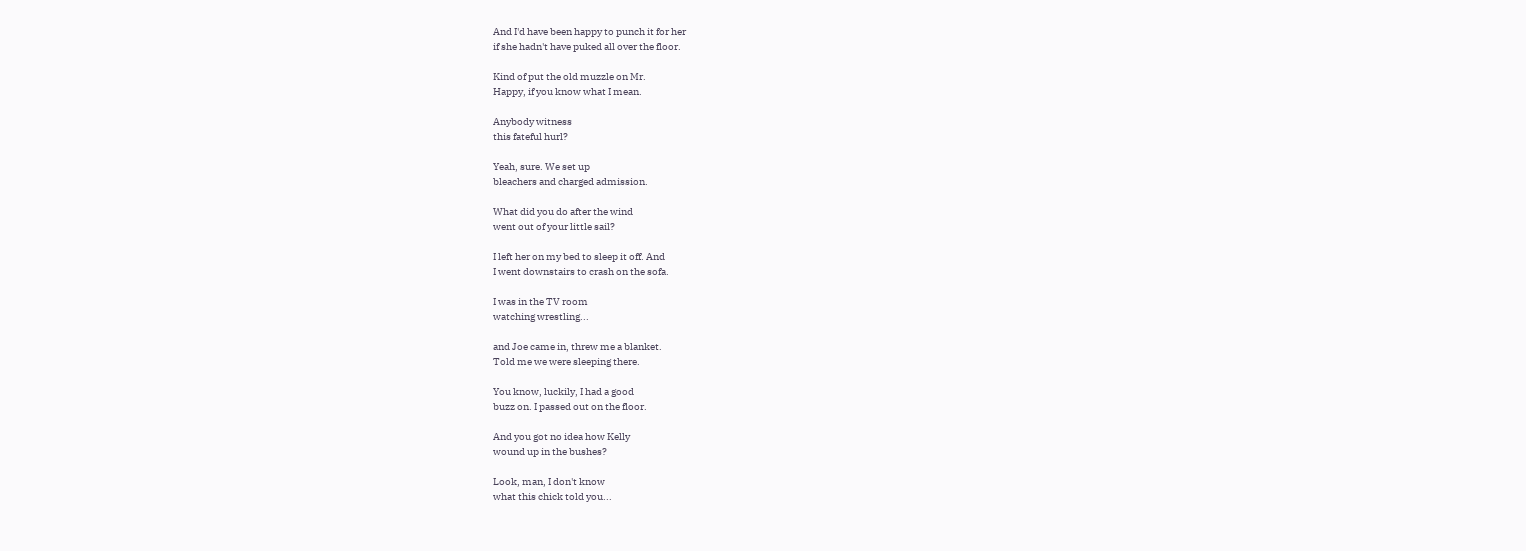And I'd have been happy to punch it for her
if she hadn't have puked all over the floor.

Kind of put the old muzzle on Mr.
Happy, if you know what I mean.

Anybody witness
this fateful hurl?

Yeah, sure. We set up
bleachers and charged admission.

What did you do after the wind
went out of your little sail?

I left her on my bed to sleep it off. And
I went downstairs to crash on the sofa.

I was in the TV room
watching wrestling...

and Joe came in, threw me a blanket.
Told me we were sleeping there.

You know, luckily, I had a good
buzz on. I passed out on the floor.

And you got no idea how Kelly
wound up in the bushes?

Look, man, I don't know
what this chick told you...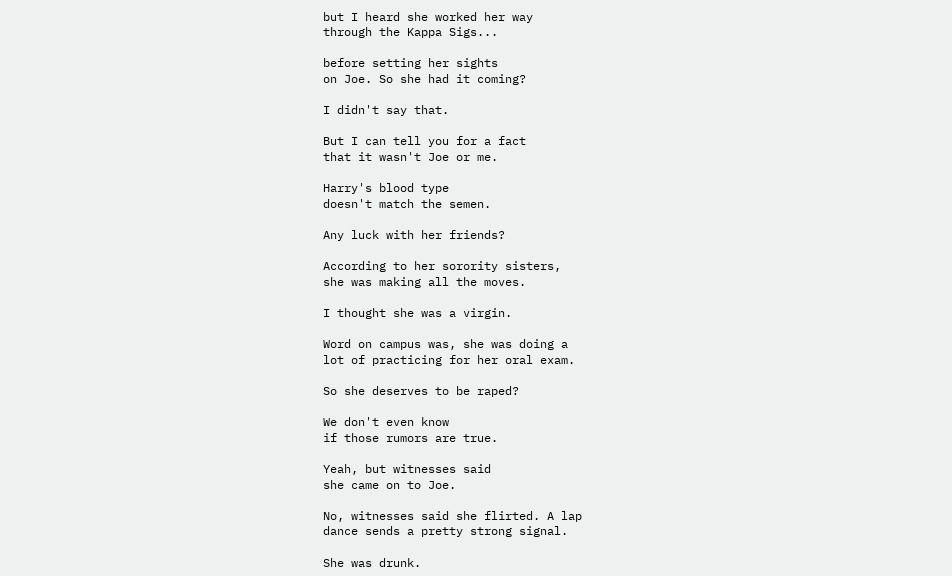but I heard she worked her way
through the Kappa Sigs...

before setting her sights
on Joe. So she had it coming?

I didn't say that.

But I can tell you for a fact
that it wasn't Joe or me.

Harry's blood type
doesn't match the semen.

Any luck with her friends?

According to her sorority sisters,
she was making all the moves.

I thought she was a virgin.

Word on campus was, she was doing a
lot of practicing for her oral exam.

So she deserves to be raped?

We don't even know
if those rumors are true.

Yeah, but witnesses said
she came on to Joe.

No, witnesses said she flirted. A lap
dance sends a pretty strong signal.

She was drunk.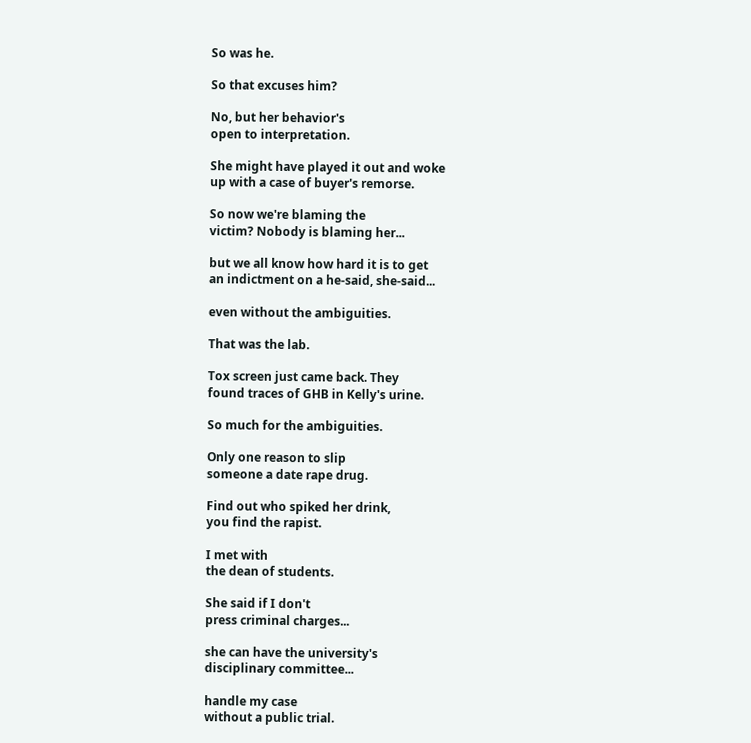So was he.

So that excuses him?

No, but her behavior's
open to interpretation.

She might have played it out and woke
up with a case of buyer's remorse.

So now we're blaming the
victim? Nobody is blaming her...

but we all know how hard it is to get
an indictment on a he-said, she-said...

even without the ambiguities.

That was the lab.

Tox screen just came back. They
found traces of GHB in Kelly's urine.

So much for the ambiguities.

Only one reason to slip
someone a date rape drug.

Find out who spiked her drink,
you find the rapist.

I met with
the dean of students.

She said if I don't
press criminal charges...

she can have the university's
disciplinary committee...

handle my case
without a public trial.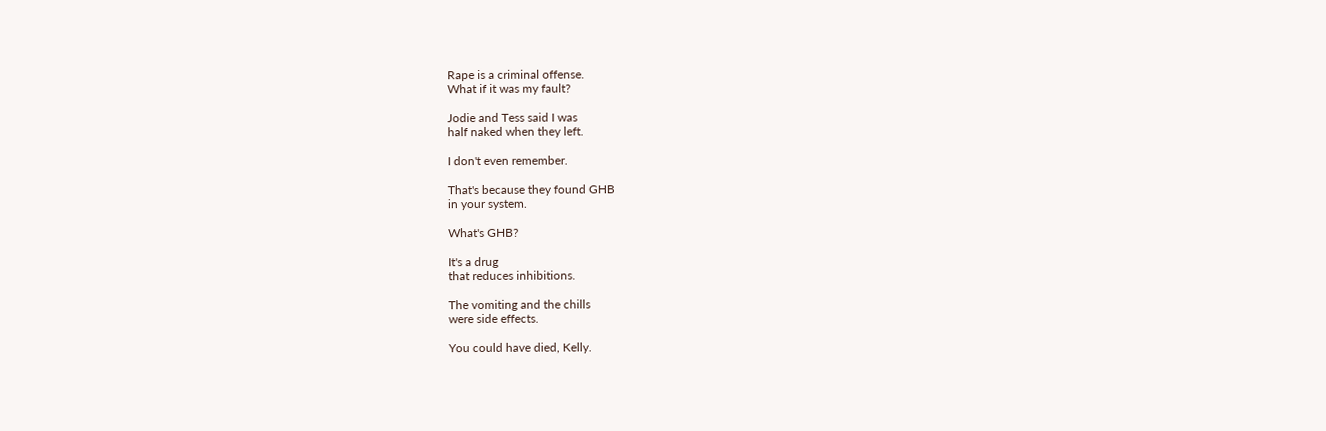Rape is a criminal offense.
What if it was my fault?

Jodie and Tess said I was
half naked when they left.

I don't even remember.

That's because they found GHB
in your system.

What's GHB?

It's a drug
that reduces inhibitions.

The vomiting and the chills
were side effects.

You could have died, Kelly.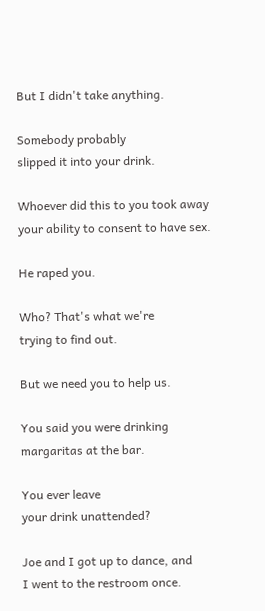But I didn't take anything.

Somebody probably
slipped it into your drink.

Whoever did this to you took away
your ability to consent to have sex.

He raped you.

Who? That's what we're
trying to find out.

But we need you to help us.

You said you were drinking
margaritas at the bar.

You ever leave
your drink unattended?

Joe and I got up to dance, and
I went to the restroom once.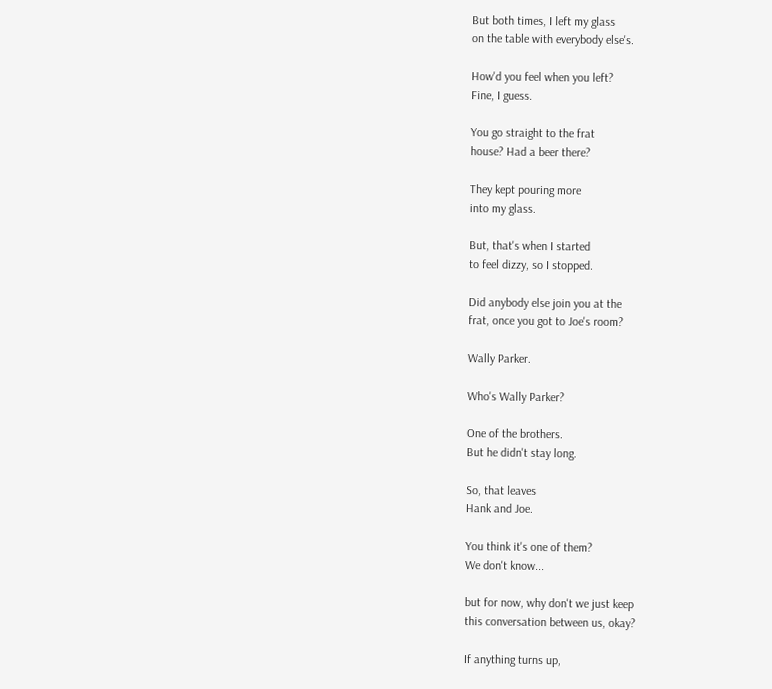But both times, I left my glass
on the table with everybody else's.

How'd you feel when you left?
Fine, I guess.

You go straight to the frat
house? Had a beer there?

They kept pouring more
into my glass.

But, that's when I started
to feel dizzy, so I stopped.

Did anybody else join you at the
frat, once you got to Joe's room?

Wally Parker.

Who's Wally Parker?

One of the brothers.
But he didn't stay long.

So, that leaves
Hank and Joe.

You think it's one of them?
We don't know...

but for now, why don't we just keep
this conversation between us, okay?

If anything turns up,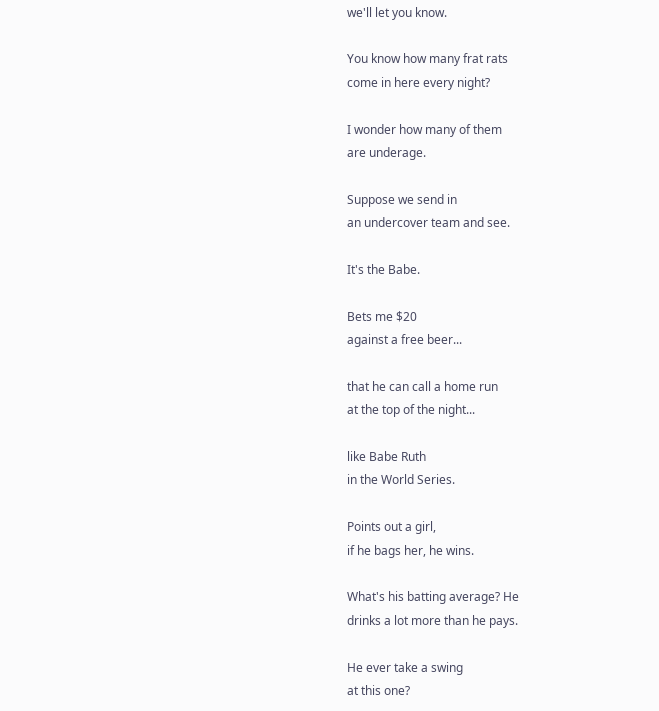we'll let you know.

You know how many frat rats
come in here every night?

I wonder how many of them
are underage.

Suppose we send in
an undercover team and see.

It's the Babe.

Bets me $20
against a free beer...

that he can call a home run
at the top of the night...

like Babe Ruth
in the World Series.

Points out a girl,
if he bags her, he wins.

What's his batting average? He
drinks a lot more than he pays.

He ever take a swing
at this one?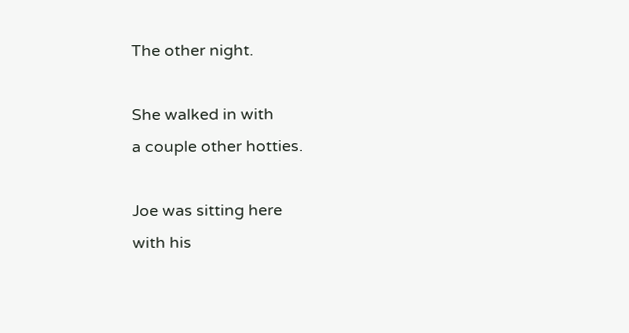The other night.

She walked in with
a couple other hotties.

Joe was sitting here
with his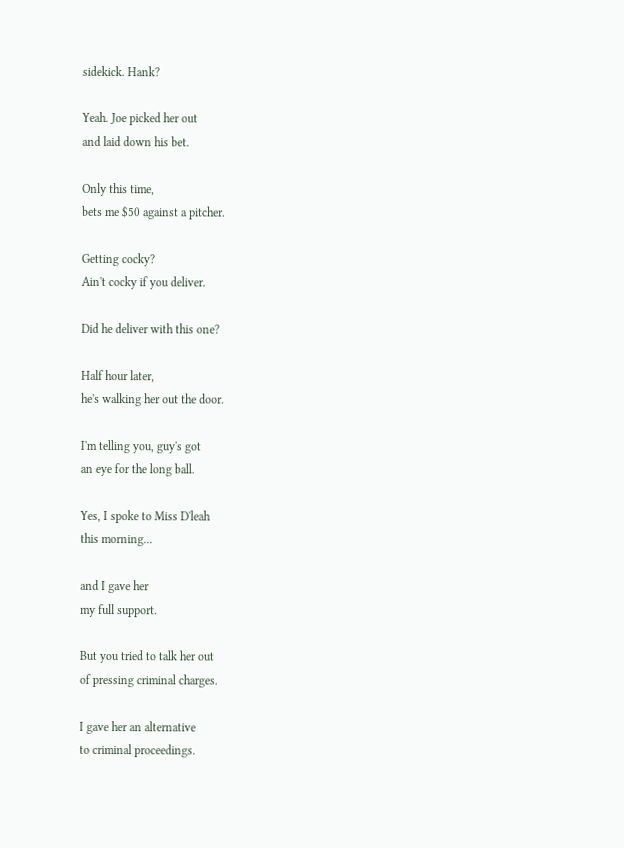sidekick. Hank?

Yeah. Joe picked her out
and laid down his bet.

Only this time,
bets me $50 against a pitcher.

Getting cocky?
Ain't cocky if you deliver.

Did he deliver with this one?

Half hour later,
he's walking her out the door.

I'm telling you, guy's got
an eye for the long ball.

Yes, I spoke to Miss D'leah
this morning...

and I gave her
my full support.

But you tried to talk her out
of pressing criminal charges.

I gave her an alternative
to criminal proceedings.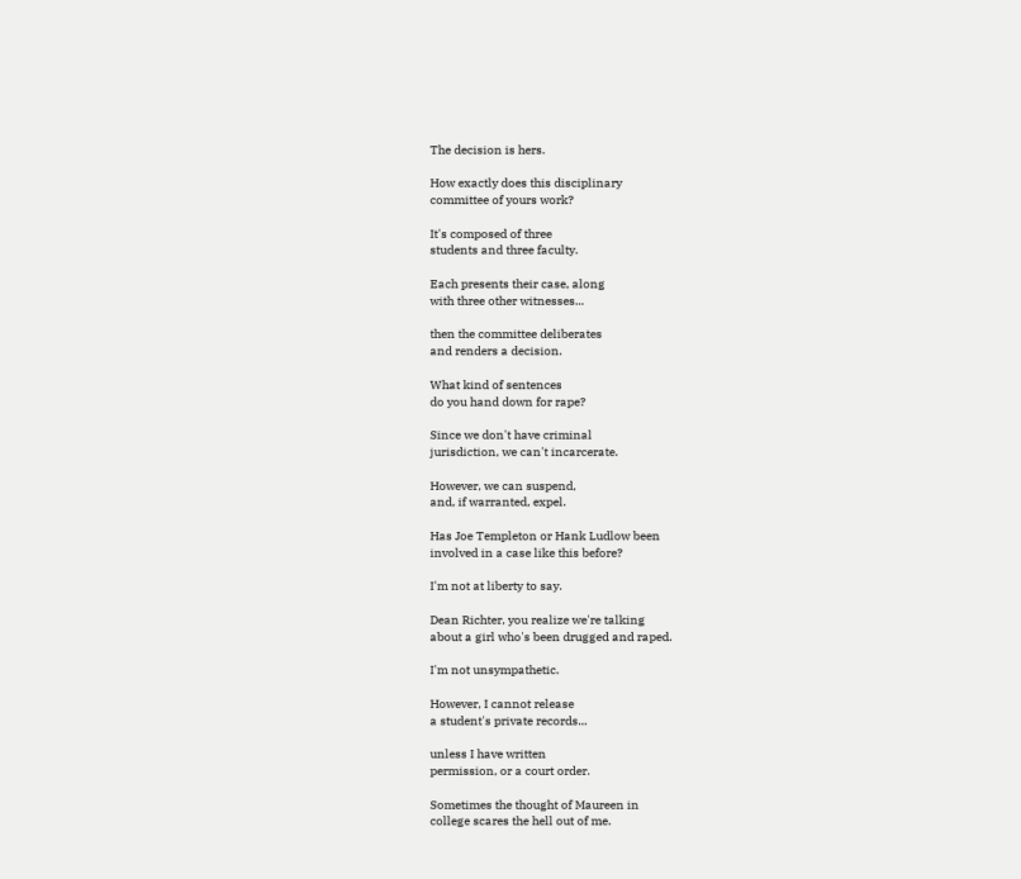The decision is hers.

How exactly does this disciplinary
committee of yours work?

It's composed of three
students and three faculty.

Each presents their case, along
with three other witnesses...

then the committee deliberates
and renders a decision.

What kind of sentences
do you hand down for rape?

Since we don't have criminal
jurisdiction, we can't incarcerate.

However, we can suspend,
and, if warranted, expel.

Has Joe Templeton or Hank Ludlow been
involved in a case like this before?

I'm not at liberty to say.

Dean Richter, you realize we're talking
about a girl who's been drugged and raped.

I'm not unsympathetic.

However, I cannot release
a student's private records...

unless I have written
permission, or a court order.

Sometimes the thought of Maureen in
college scares the hell out of me.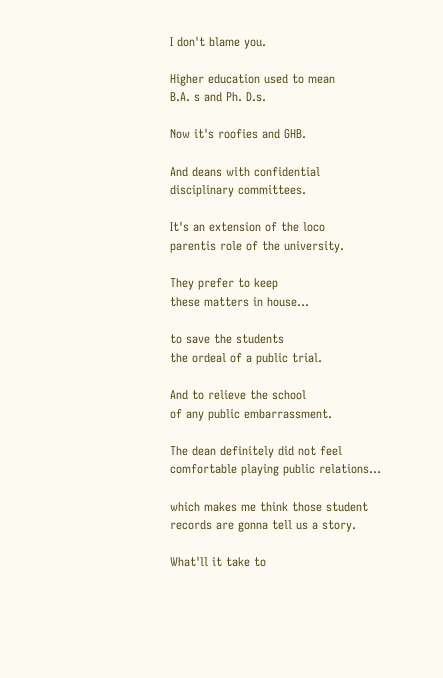I don't blame you.

Higher education used to mean
B.A. s and Ph. D.s.

Now it's roofies and GHB.

And deans with confidential
disciplinary committees.

It's an extension of the loco
parentis role of the university.

They prefer to keep
these matters in house...

to save the students
the ordeal of a public trial.

And to relieve the school
of any public embarrassment.

The dean definitely did not feel
comfortable playing public relations...

which makes me think those student
records are gonna tell us a story.

What'll it take to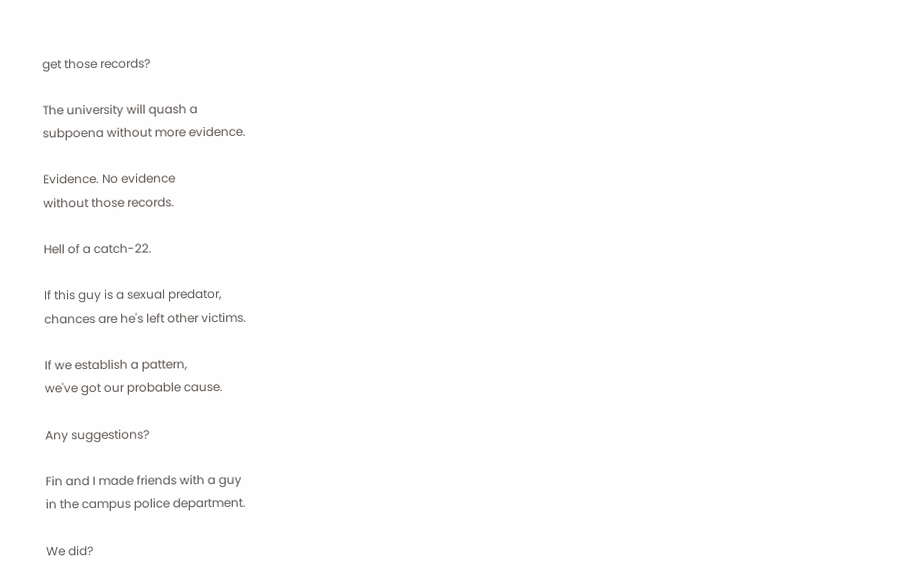get those records?

The university will quash a
subpoena without more evidence.

Evidence. No evidence
without those records.

Hell of a catch-22.

If this guy is a sexual predator,
chances are he's left other victims.

If we establish a pattern,
we've got our probable cause.

Any suggestions?

Fin and I made friends with a guy
in the campus police department.

We did?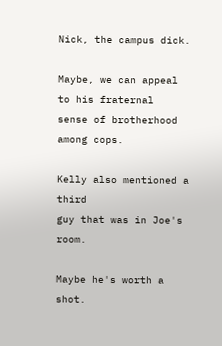Nick, the campus dick.

Maybe, we can appeal to his fraternal
sense of brotherhood among cops.

Kelly also mentioned a third
guy that was in Joe's room.

Maybe he's worth a shot.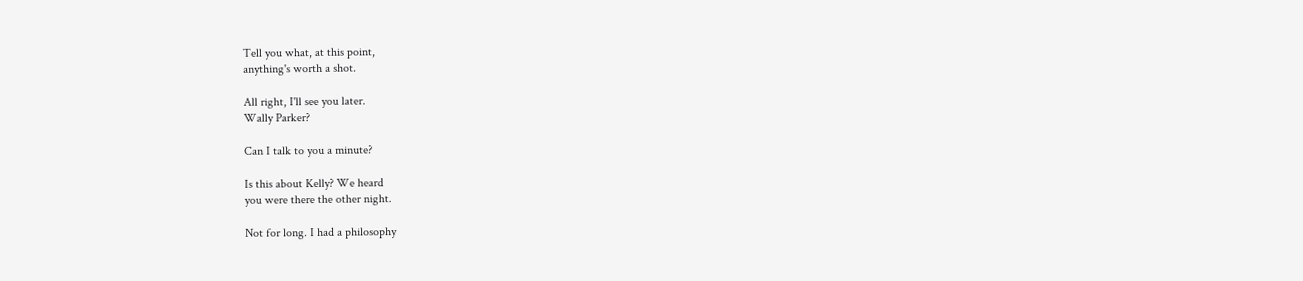Tell you what, at this point,
anything's worth a shot.

All right, I'll see you later.
Wally Parker?

Can I talk to you a minute?

Is this about Kelly? We heard
you were there the other night.

Not for long. I had a philosophy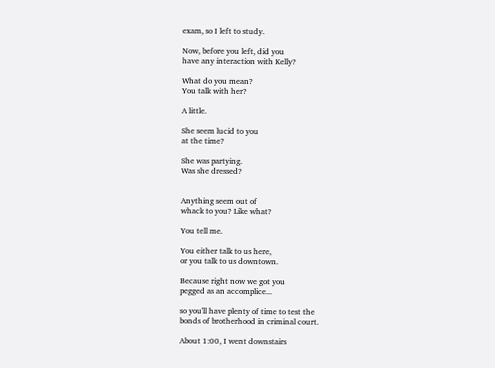exam, so I left to study.

Now, before you left, did you
have any interaction with Kelly?

What do you mean?
You talk with her?

A little.

She seem lucid to you
at the time?

She was partying.
Was she dressed?


Anything seem out of
whack to you? Like what?

You tell me.

You either talk to us here,
or you talk to us downtown.

Because right now we got you
pegged as an accomplice...

so you'll have plenty of time to test the
bonds of brotherhood in criminal court.

About 1:00, I went downstairs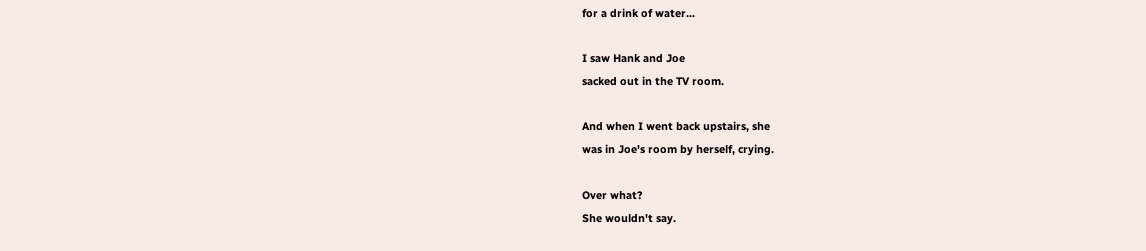for a drink of water...

I saw Hank and Joe
sacked out in the TV room.

And when I went back upstairs, she
was in Joe's room by herself, crying.

Over what?
She wouldn't say.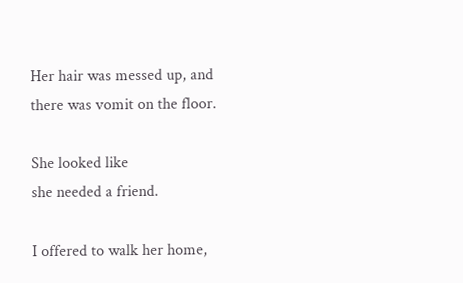Her hair was messed up, and
there was vomit on the floor.

She looked like
she needed a friend.

I offered to walk her home,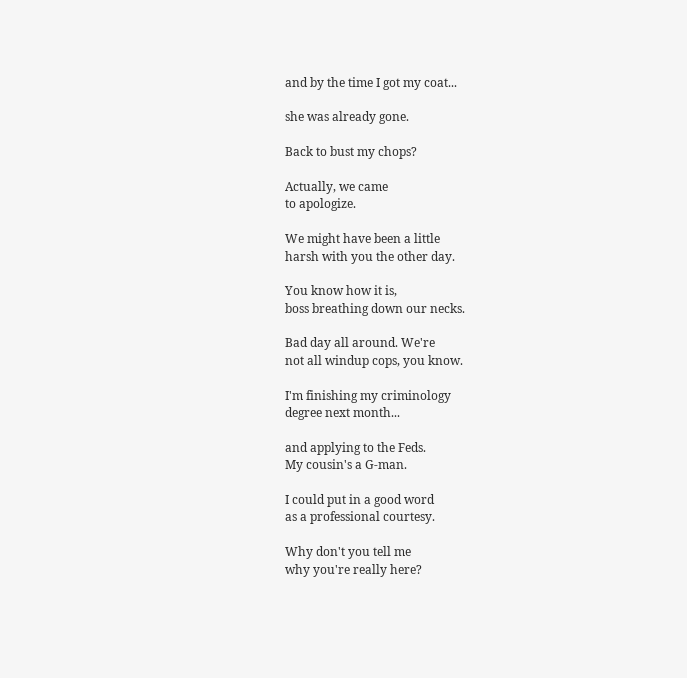and by the time I got my coat...

she was already gone.

Back to bust my chops?

Actually, we came
to apologize.

We might have been a little
harsh with you the other day.

You know how it is,
boss breathing down our necks.

Bad day all around. We're
not all windup cops, you know.

I'm finishing my criminology
degree next month...

and applying to the Feds.
My cousin's a G-man.

I could put in a good word
as a professional courtesy.

Why don't you tell me
why you're really here?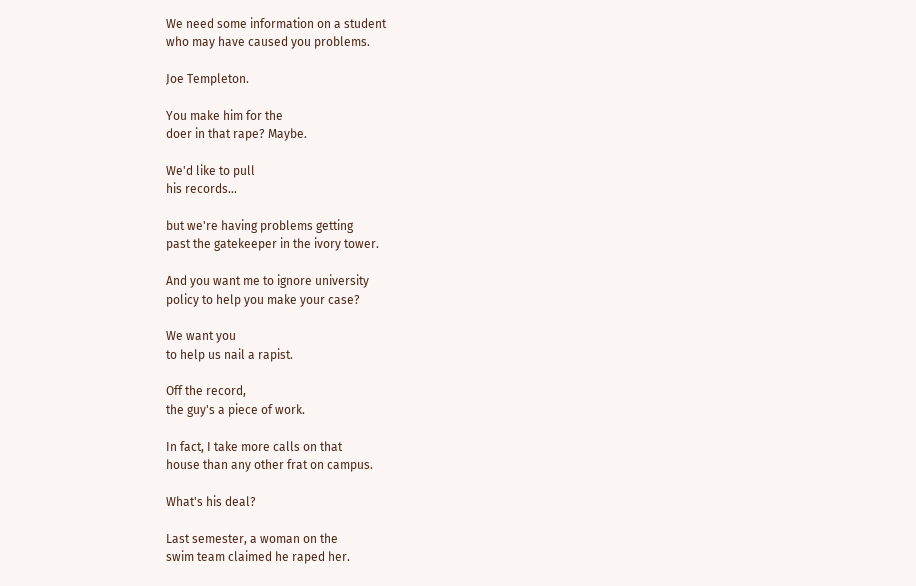We need some information on a student
who may have caused you problems.

Joe Templeton.

You make him for the
doer in that rape? Maybe.

We'd like to pull
his records...

but we're having problems getting
past the gatekeeper in the ivory tower.

And you want me to ignore university
policy to help you make your case?

We want you
to help us nail a rapist.

Off the record,
the guy's a piece of work.

In fact, I take more calls on that
house than any other frat on campus.

What's his deal?

Last semester, a woman on the
swim team claimed he raped her.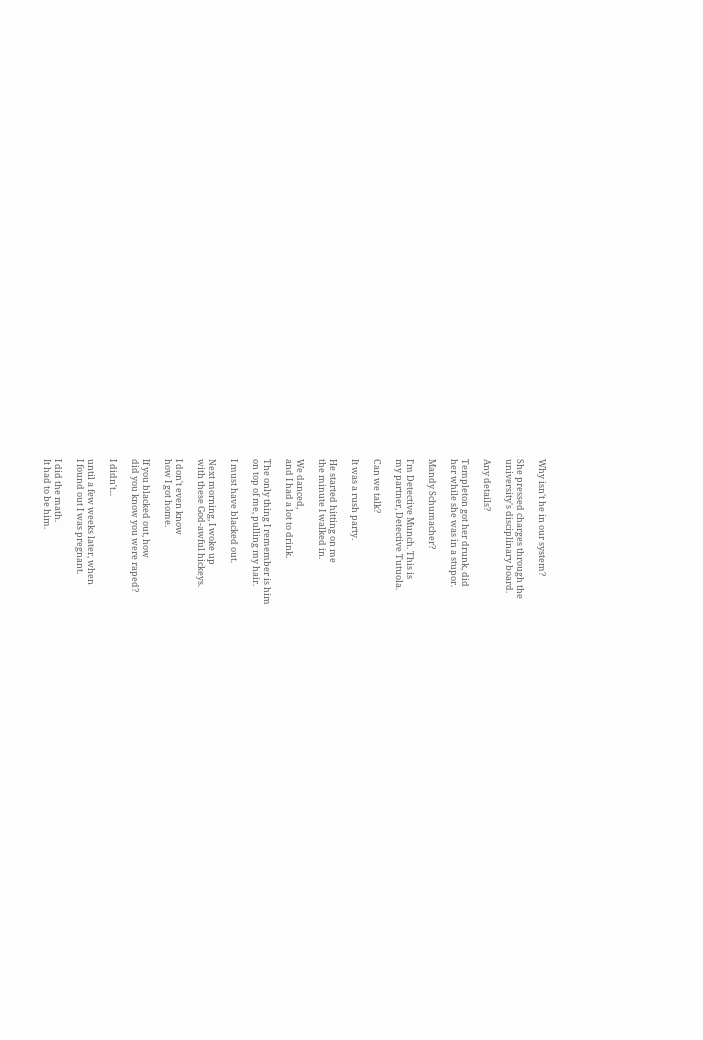Why isn't he in our system?

She pressed charges through the
university's disciplinary board.

Any details?

Templeton got her drunk, did
her while she was in a stupor.

Mandy Schumacher?

I'm Detective Munch. This is
my partner, Detective Tutuola.

Can we talk?

It was a rush party.

He started hitting on me
the minute I walked in.

We danced,
and I had a lot to drink.

The only thing I remember is him
on top of me, pulling my hair.

I must have blacked out.

Next morning, I woke up
with these God-awful hickeys.

I don't even know
how I got home.

If you blacked out, how
did you know you were raped?

I didn't...

until a few weeks later, when
I found out I was pregnant.

I did the math.
It had to be him.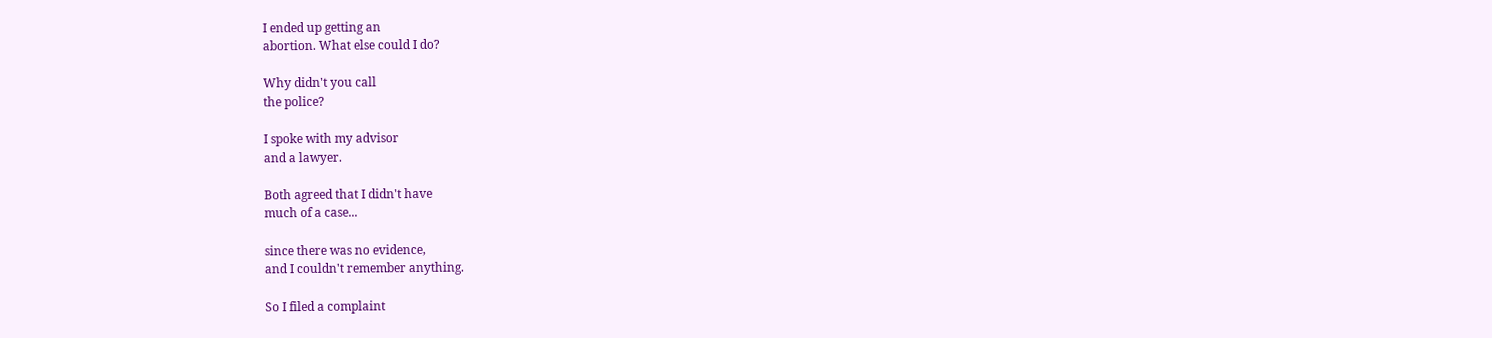I ended up getting an
abortion. What else could I do?

Why didn't you call
the police?

I spoke with my advisor
and a lawyer.

Both agreed that I didn't have
much of a case...

since there was no evidence,
and I couldn't remember anything.

So I filed a complaint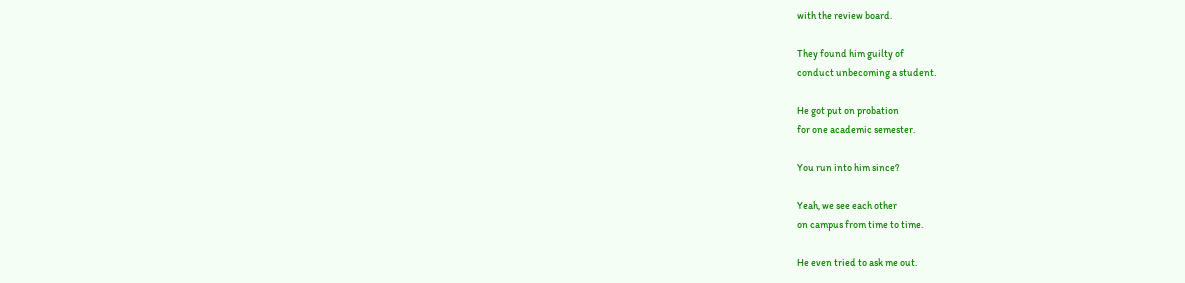with the review board.

They found him guilty of
conduct unbecoming a student.

He got put on probation
for one academic semester.

You run into him since?

Yeah, we see each other
on campus from time to time.

He even tried to ask me out.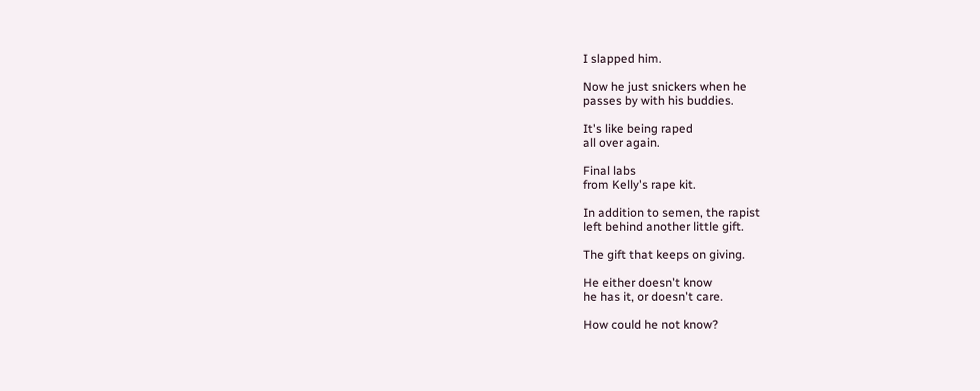I slapped him.

Now he just snickers when he
passes by with his buddies.

It's like being raped
all over again.

Final labs
from Kelly's rape kit.

In addition to semen, the rapist
left behind another little gift.

The gift that keeps on giving.

He either doesn't know
he has it, or doesn't care.

How could he not know?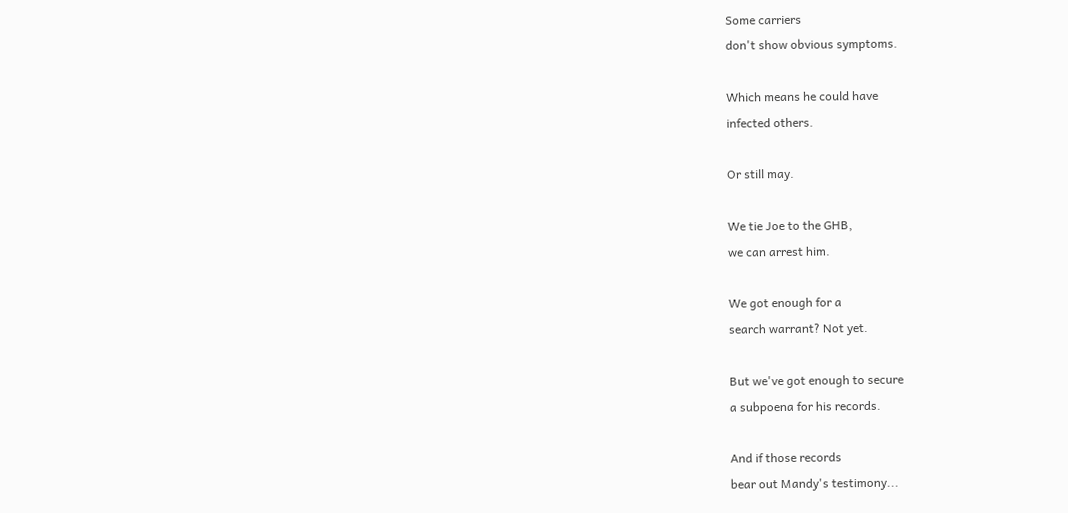Some carriers
don't show obvious symptoms.

Which means he could have
infected others.

Or still may.

We tie Joe to the GHB,
we can arrest him.

We got enough for a
search warrant? Not yet.

But we've got enough to secure
a subpoena for his records.

And if those records
bear out Mandy's testimony...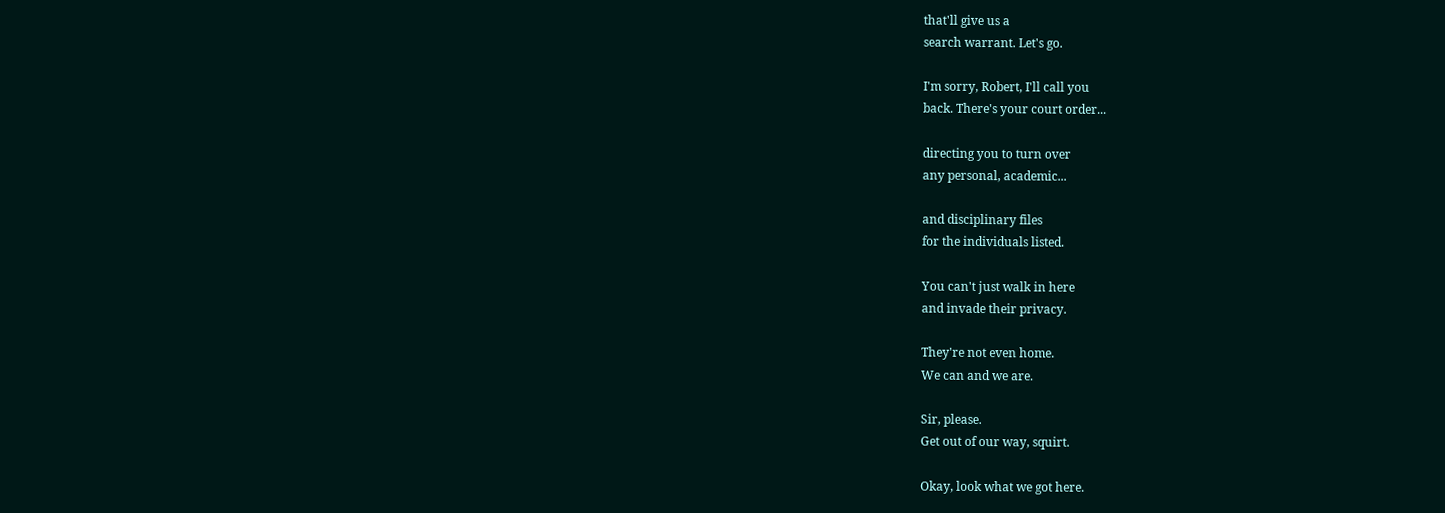that'll give us a
search warrant. Let's go.

I'm sorry, Robert, I'll call you
back. There's your court order...

directing you to turn over
any personal, academic...

and disciplinary files
for the individuals listed.

You can't just walk in here
and invade their privacy.

They're not even home.
We can and we are.

Sir, please.
Get out of our way, squirt.

Okay, look what we got here.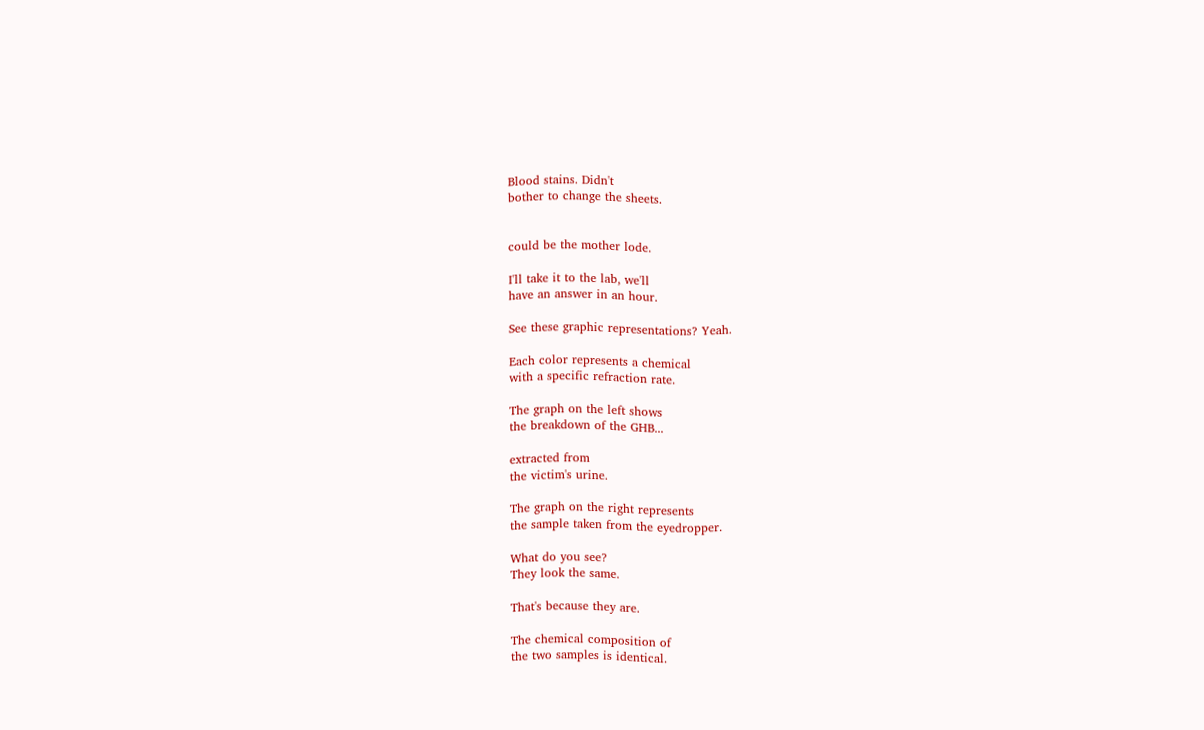Blood stains. Didn't
bother to change the sheets.


could be the mother lode.

I'll take it to the lab, we'll
have an answer in an hour.

See these graphic representations? Yeah.

Each color represents a chemical
with a specific refraction rate.

The graph on the left shows
the breakdown of the GHB...

extracted from
the victim's urine.

The graph on the right represents
the sample taken from the eyedropper.

What do you see?
They look the same.

That's because they are.

The chemical composition of
the two samples is identical.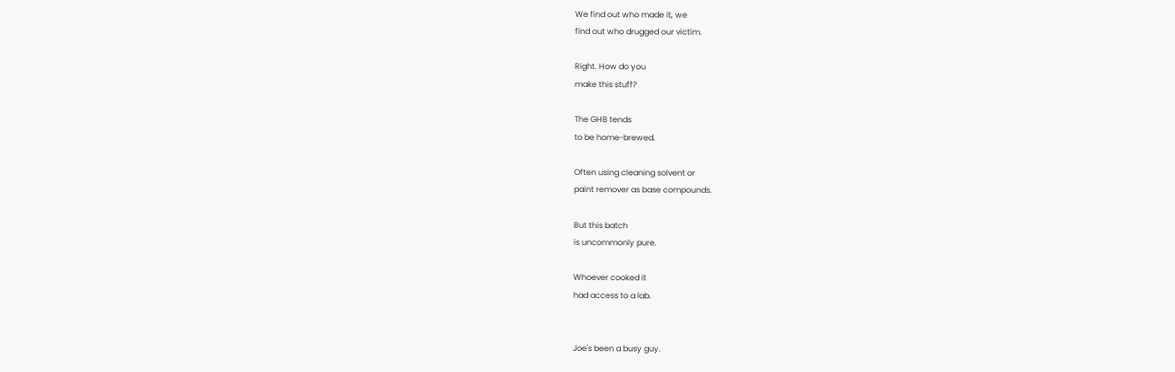We find out who made it, we
find out who drugged our victim.

Right. How do you
make this stuff?

The GHB tends
to be home-brewed.

Often using cleaning solvent or
paint remover as base compounds.

But this batch
is uncommonly pure.

Whoever cooked it
had access to a lab.


Joe's been a busy guy.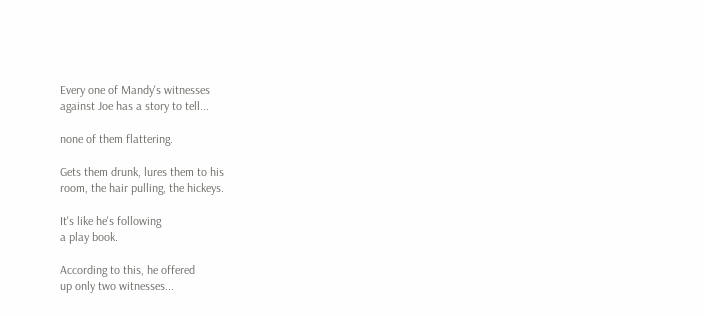Every one of Mandy's witnesses
against Joe has a story to tell...

none of them flattering.

Gets them drunk, lures them to his
room, the hair pulling, the hickeys.

It's like he's following
a play book.

According to this, he offered
up only two witnesses...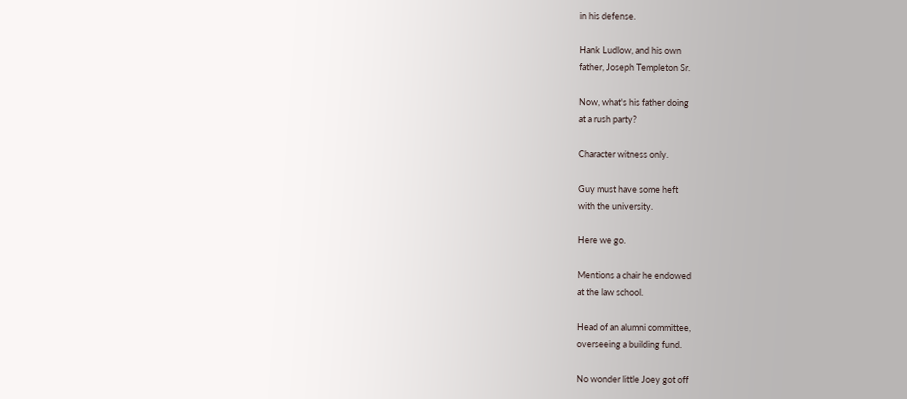in his defense.

Hank Ludlow, and his own
father, Joseph Templeton Sr.

Now, what's his father doing
at a rush party?

Character witness only.

Guy must have some heft
with the university.

Here we go.

Mentions a chair he endowed
at the law school.

Head of an alumni committee,
overseeing a building fund.

No wonder little Joey got off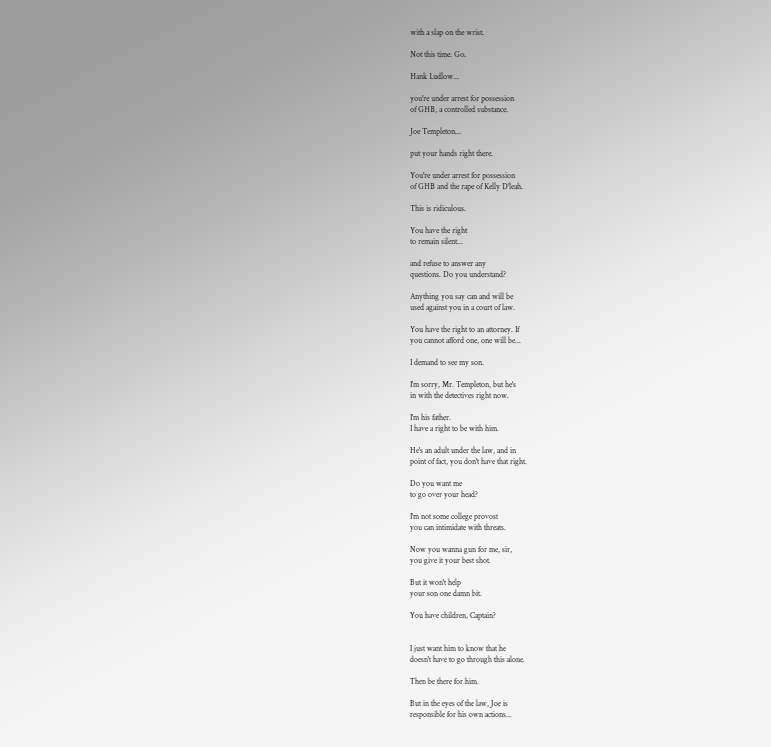with a slap on the wrist.

Not this time. Go.

Hank Ludlow...

you're under arrest for possession
of GHB, a controlled substance.

Joe Templeton...

put your hands right there.

You're under arrest for possession
of GHB and the rape of Kelly D'leah.

This is ridiculous.

You have the right
to remain silent...

and refuse to answer any
questions. Do you understand?

Anything you say can and will be
used against you in a court of law.

You have the right to an attorney. If
you cannot afford one, one will be...

I demand to see my son.

I'm sorry, Mr. Templeton, but he's
in with the detectives right now.

I'm his father.
I have a right to be with him.

He's an adult under the law, and in
point of fact, you don't have that right.

Do you want me
to go over your head?

I'm not some college provost
you can intimidate with threats.

Now you wanna gun for me, sir,
you give it your best shot.

But it won't help
your son one damn bit.

You have children, Captain?


I just want him to know that he
doesn't have to go through this alone.

Then be there for him.

But in the eyes of the law, Joe is
responsible for his own actions...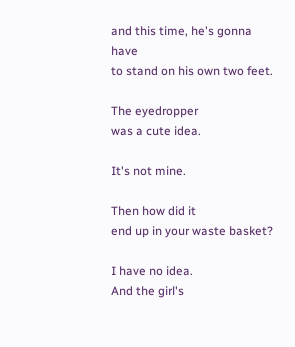and this time, he's gonna have
to stand on his own two feet.

The eyedropper
was a cute idea.

It's not mine.

Then how did it
end up in your waste basket?

I have no idea.
And the girl's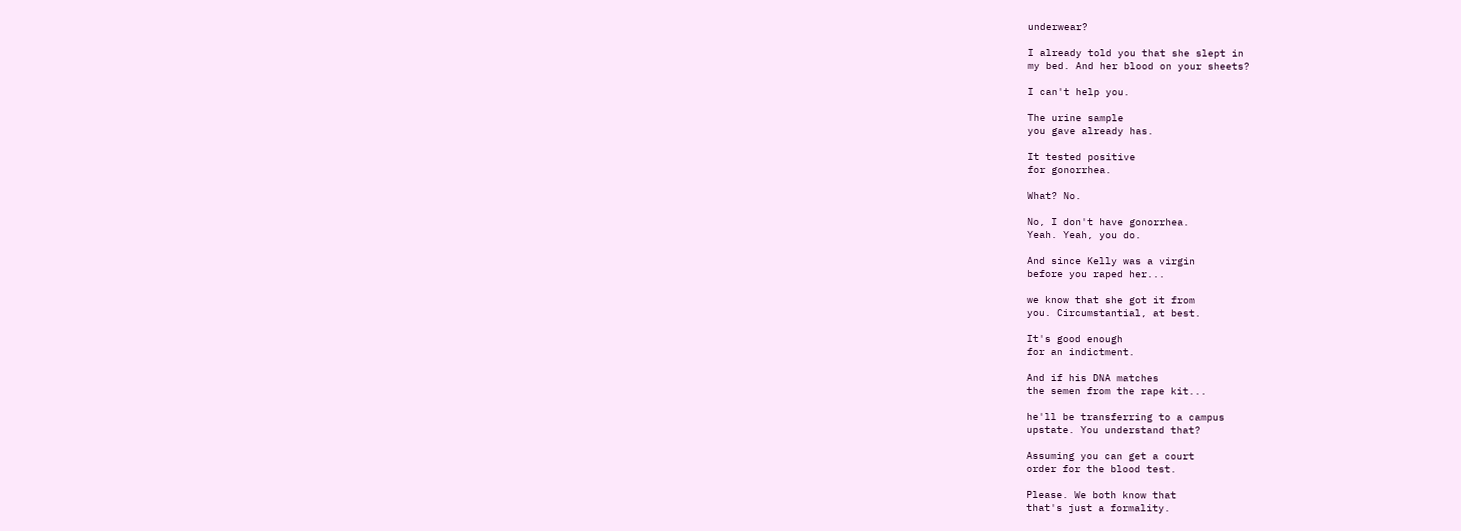underwear?

I already told you that she slept in
my bed. And her blood on your sheets?

I can't help you.

The urine sample
you gave already has.

It tested positive
for gonorrhea.

What? No.

No, I don't have gonorrhea.
Yeah. Yeah, you do.

And since Kelly was a virgin
before you raped her...

we know that she got it from
you. Circumstantial, at best.

It's good enough
for an indictment.

And if his DNA matches
the semen from the rape kit...

he'll be transferring to a campus
upstate. You understand that?

Assuming you can get a court
order for the blood test.

Please. We both know that
that's just a formality.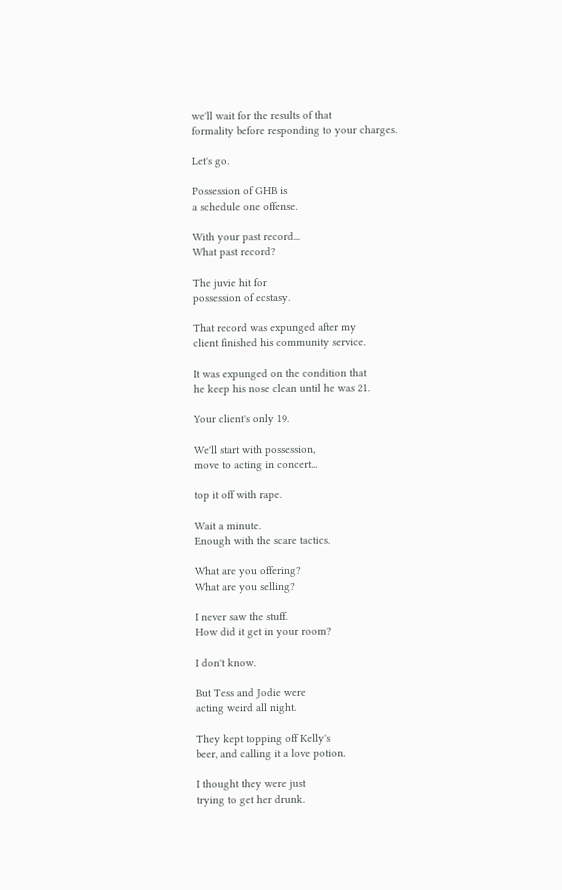we'll wait for the results of that
formality before responding to your charges.

Let's go.

Possession of GHB is
a schedule one offense.

With your past record...
What past record?

The juvie hit for
possession of ecstasy.

That record was expunged after my
client finished his community service.

It was expunged on the condition that
he keep his nose clean until he was 21.

Your client's only 19.

We'll start with possession,
move to acting in concert...

top it off with rape.

Wait a minute.
Enough with the scare tactics.

What are you offering?
What are you selling?

I never saw the stuff.
How did it get in your room?

I don't know.

But Tess and Jodie were
acting weird all night.

They kept topping off Kelly's
beer, and calling it a love potion.

I thought they were just
trying to get her drunk.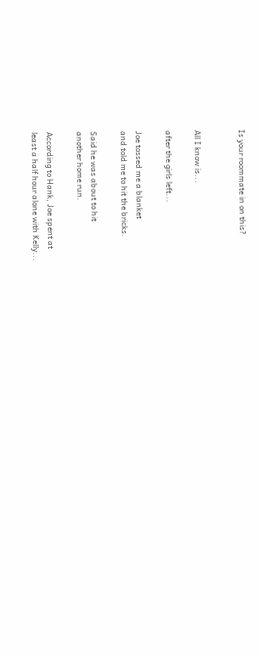Is your roommate in on this?


All I know is...

after the girls left...

Joe tossed me a blanket
and told me to hit the bricks.

Said he was about to hit
another home run.

According to Hank, Joe spent at
least a half hour alone with Kelly...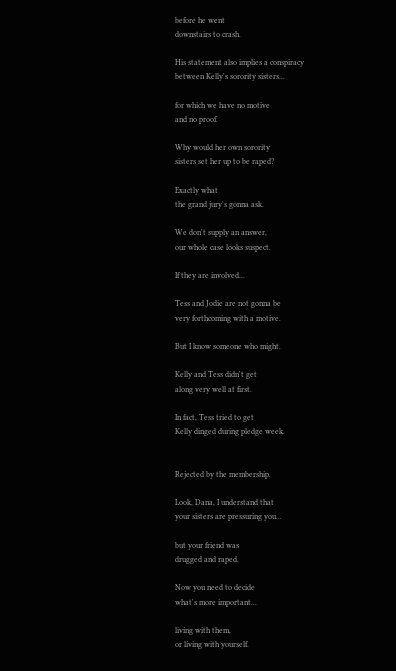before he went
downstairs to crash.

His statement also implies a conspiracy
between Kelly's sorority sisters...

for which we have no motive
and no proof.

Why would her own sorority
sisters set her up to be raped?

Exactly what
the grand jury's gonna ask.

We don't supply an answer,
our whole case looks suspect.

If they are involved...

Tess and Jodie are not gonna be
very forthcoming with a motive.

But I know someone who might.

Kelly and Tess didn't get
along very well at first.

In fact, Tess tried to get
Kelly dinged during pledge week.


Rejected by the membership.

Look, Dana, I understand that
your sisters are pressuring you...

but your friend was
drugged and raped.

Now you need to decide
what's more important...

living with them,
or living with yourself.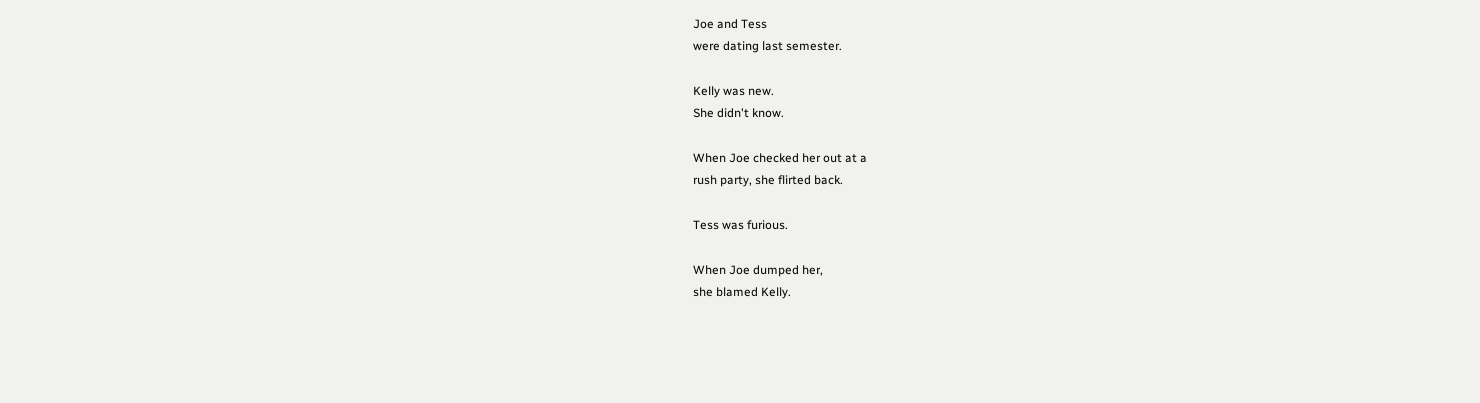Joe and Tess
were dating last semester.

Kelly was new.
She didn't know.

When Joe checked her out at a
rush party, she flirted back.

Tess was furious.

When Joe dumped her,
she blamed Kelly.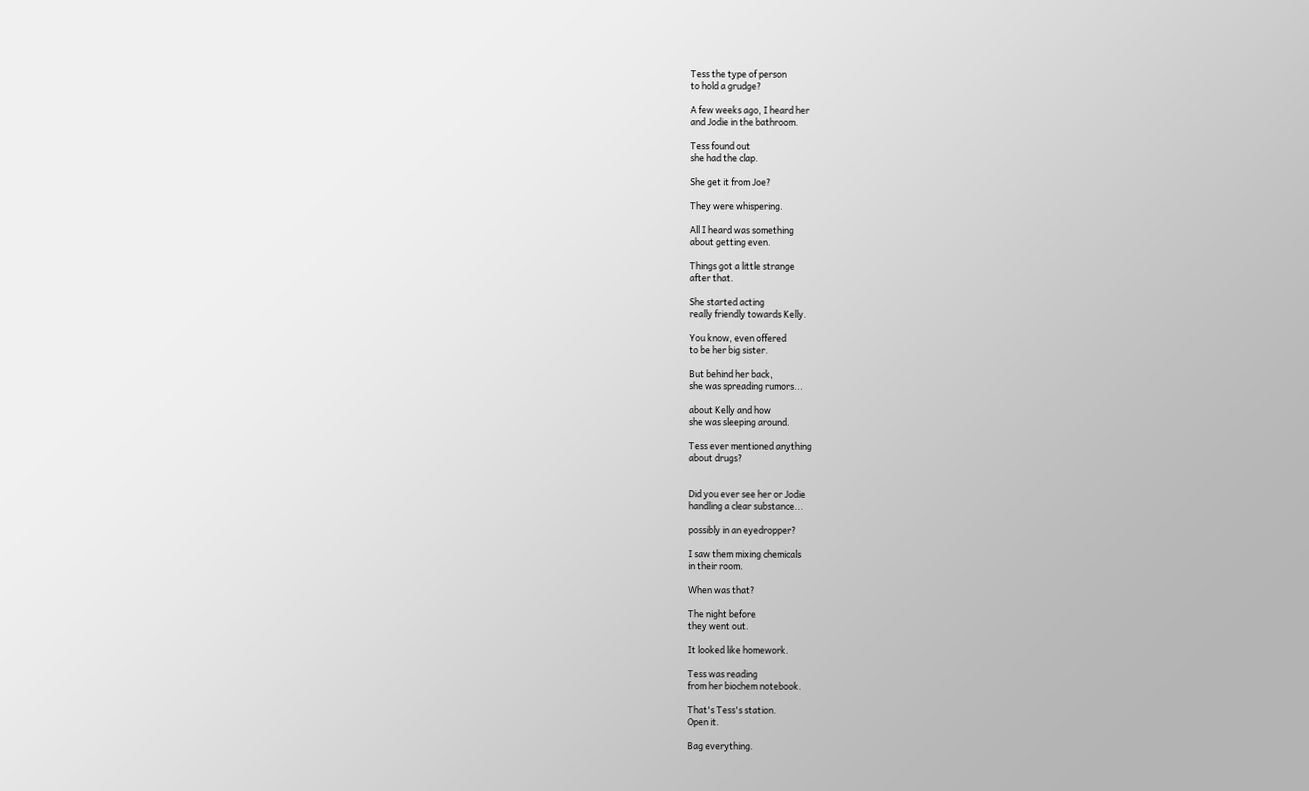Tess the type of person
to hold a grudge?

A few weeks ago, I heard her
and Jodie in the bathroom.

Tess found out
she had the clap.

She get it from Joe?

They were whispering.

All I heard was something
about getting even.

Things got a little strange
after that.

She started acting
really friendly towards Kelly.

You know, even offered
to be her big sister.

But behind her back,
she was spreading rumors...

about Kelly and how
she was sleeping around.

Tess ever mentioned anything
about drugs?


Did you ever see her or Jodie
handling a clear substance...

possibly in an eyedropper?

I saw them mixing chemicals
in their room.

When was that?

The night before
they went out.

It looked like homework.

Tess was reading
from her biochem notebook.

That's Tess's station.
Open it.

Bag everything.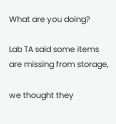What are you doing?

Lab TA said some items
are missing from storage,

we thought they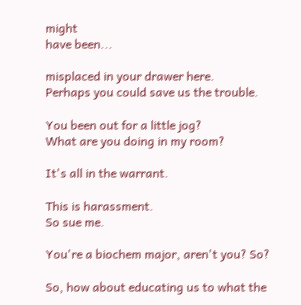might
have been...

misplaced in your drawer here.
Perhaps you could save us the trouble.

You been out for a little jog?
What are you doing in my room?

It's all in the warrant.

This is harassment.
So sue me.

You're a biochem major, aren't you? So?

So, how about educating us to what the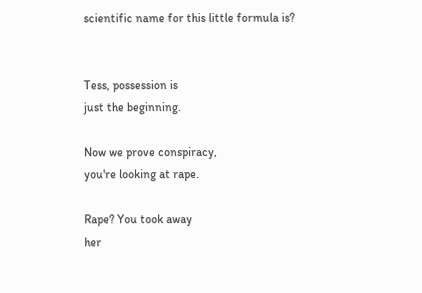scientific name for this little formula is?


Tess, possession is
just the beginning.

Now we prove conspiracy,
you're looking at rape.

Rape? You took away
her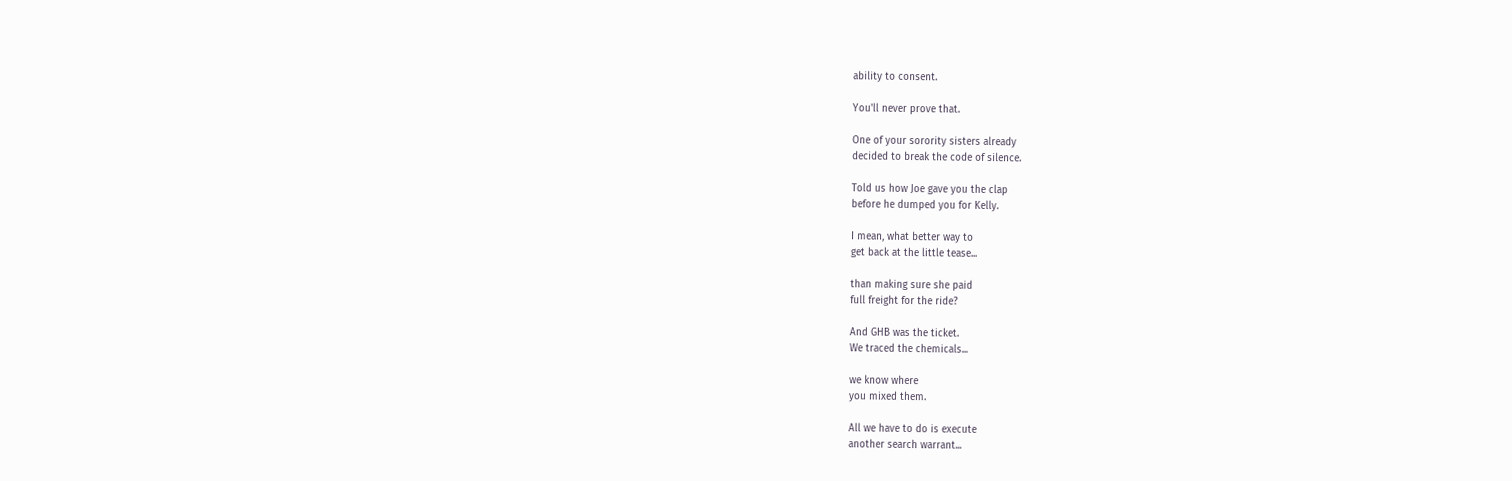ability to consent.

You'll never prove that.

One of your sorority sisters already
decided to break the code of silence.

Told us how Joe gave you the clap
before he dumped you for Kelly.

I mean, what better way to
get back at the little tease...

than making sure she paid
full freight for the ride?

And GHB was the ticket.
We traced the chemicals...

we know where
you mixed them.

All we have to do is execute
another search warrant...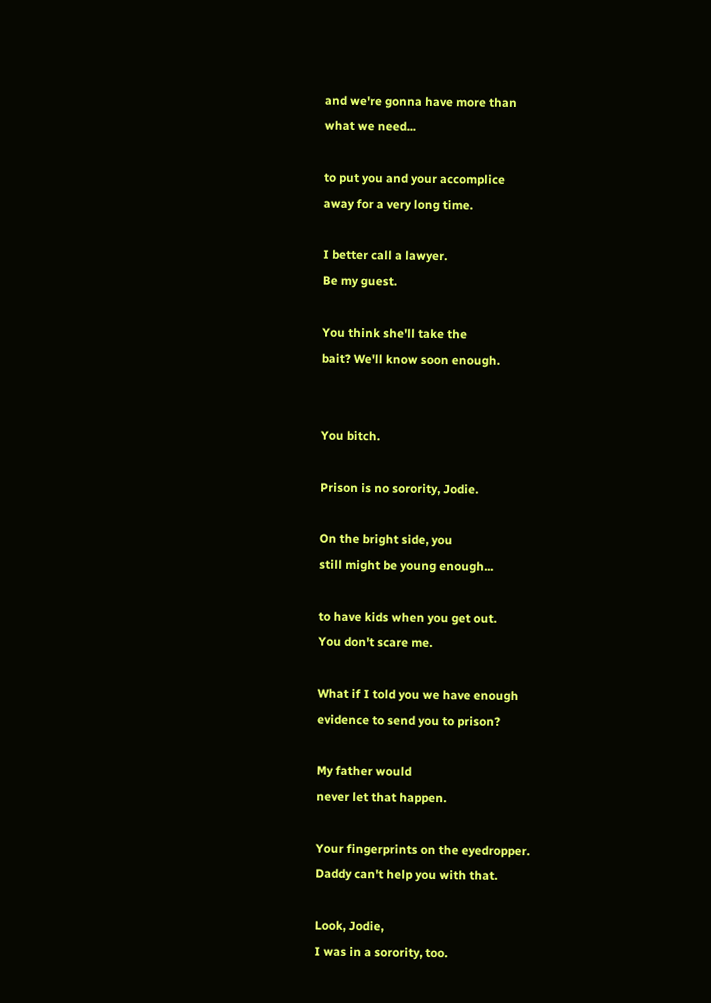and we're gonna have more than
what we need...

to put you and your accomplice
away for a very long time.

I better call a lawyer.
Be my guest.

You think she'll take the
bait? We'll know soon enough.


You bitch.

Prison is no sorority, Jodie.

On the bright side, you
still might be young enough...

to have kids when you get out.
You don't scare me.

What if I told you we have enough
evidence to send you to prison?

My father would
never let that happen.

Your fingerprints on the eyedropper.
Daddy can't help you with that.

Look, Jodie,
I was in a sorority, too.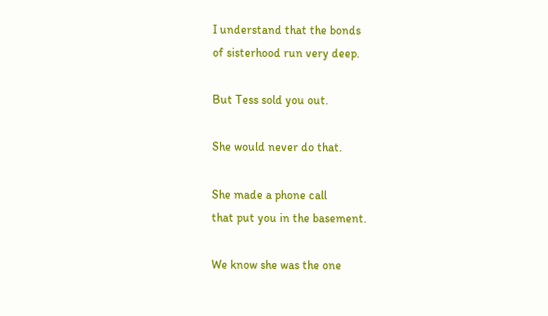I understand that the bonds
of sisterhood run very deep.

But Tess sold you out.

She would never do that.

She made a phone call
that put you in the basement.

We know she was the one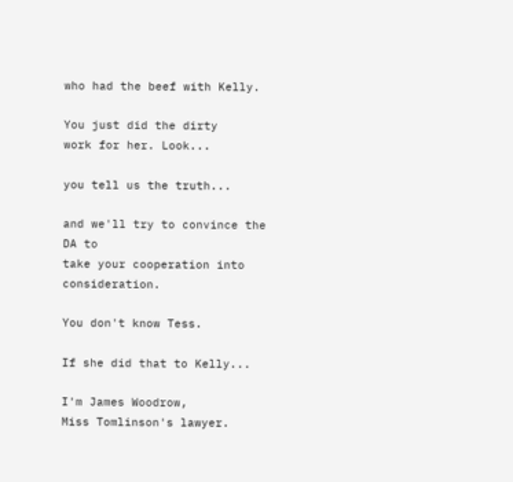who had the beef with Kelly.

You just did the dirty
work for her. Look...

you tell us the truth...

and we'll try to convince the DA to
take your cooperation into consideration.

You don't know Tess.

If she did that to Kelly...

I'm James Woodrow,
Miss Tomlinson's lawyer.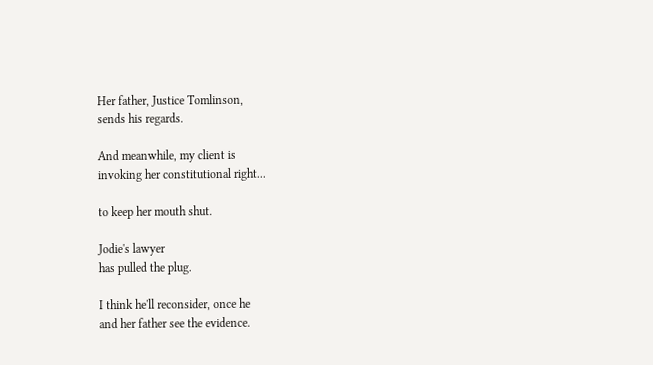Her father, Justice Tomlinson,
sends his regards.

And meanwhile, my client is
invoking her constitutional right...

to keep her mouth shut.

Jodie's lawyer
has pulled the plug.

I think he'll reconsider, once he
and her father see the evidence.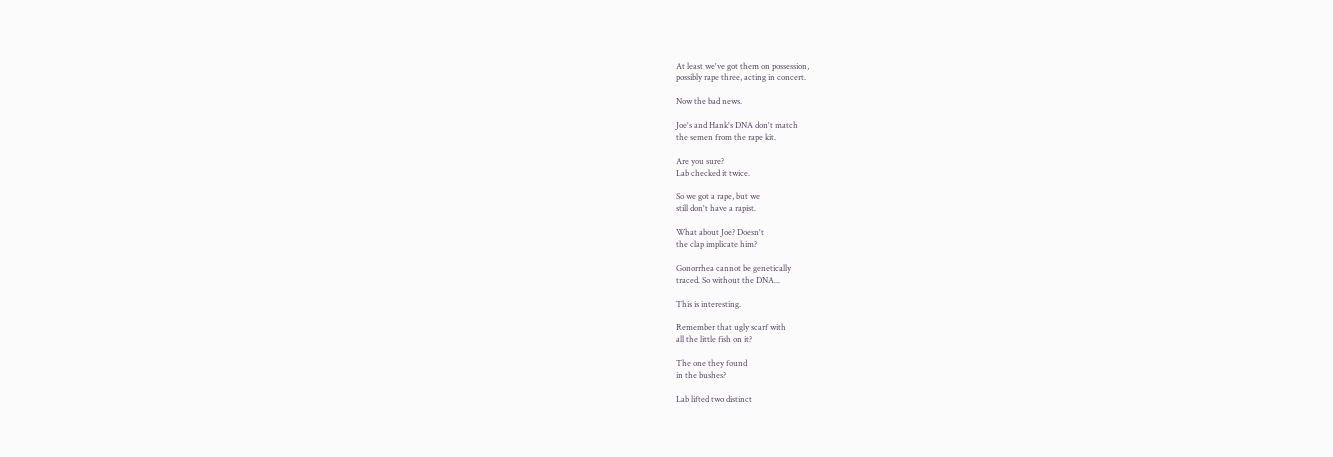At least we've got them on possession,
possibly rape three, acting in concert.

Now the bad news.

Joe's and Hank's DNA don't match
the semen from the rape kit.

Are you sure?
Lab checked it twice.

So we got a rape, but we
still don't have a rapist.

What about Joe? Doesn't
the clap implicate him?

Gonorrhea cannot be genetically
traced. So without the DNA...

This is interesting.

Remember that ugly scarf with
all the little fish on it?

The one they found
in the bushes?

Lab lifted two distinct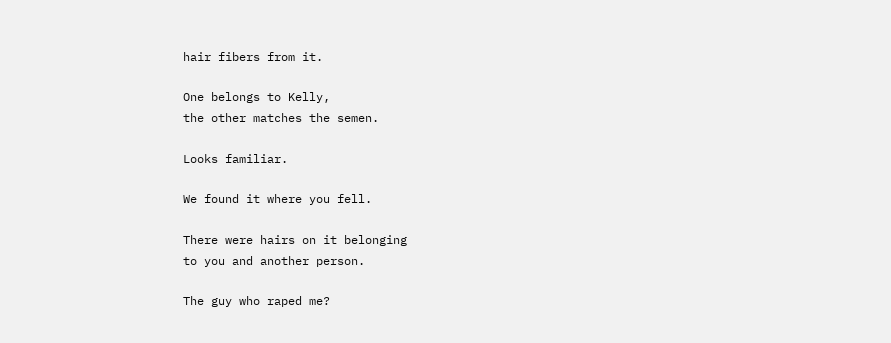hair fibers from it.

One belongs to Kelly,
the other matches the semen.

Looks familiar.

We found it where you fell.

There were hairs on it belonging
to you and another person.

The guy who raped me?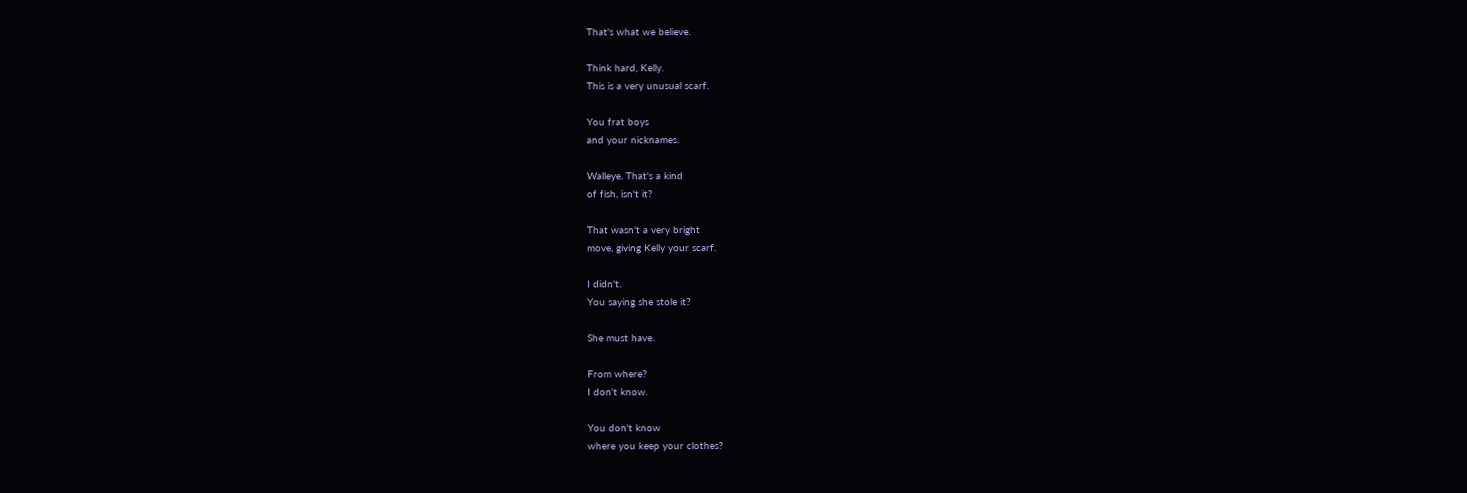That's what we believe.

Think hard, Kelly.
This is a very unusual scarf.

You frat boys
and your nicknames.

Walleye. That's a kind
of fish, isn't it?

That wasn't a very bright
move, giving Kelly your scarf.

I didn't.
You saying she stole it?

She must have.

From where?
I don't know.

You don't know
where you keep your clothes?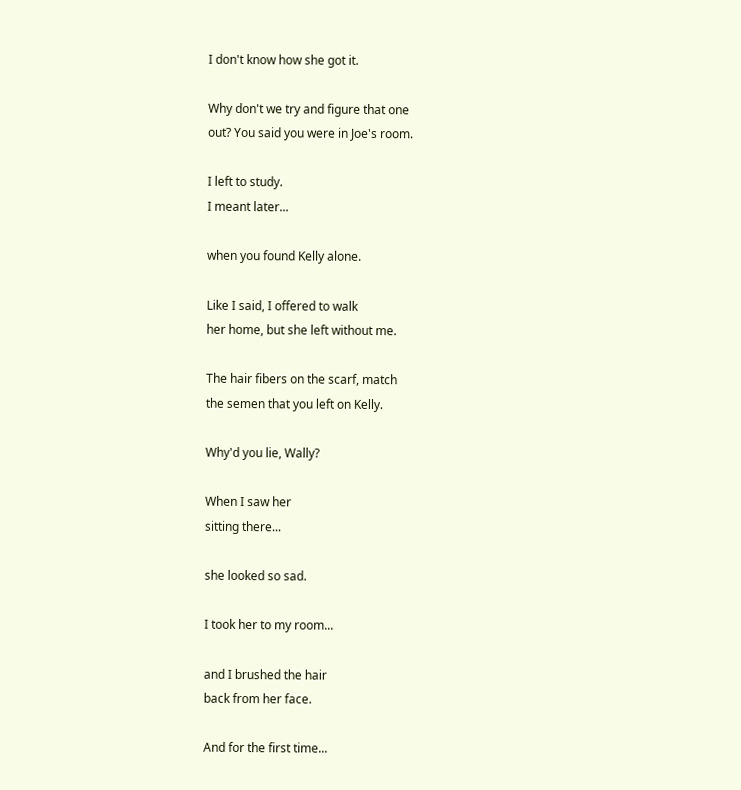I don't know how she got it.

Why don't we try and figure that one
out? You said you were in Joe's room.

I left to study.
I meant later...

when you found Kelly alone.

Like I said, I offered to walk
her home, but she left without me.

The hair fibers on the scarf, match
the semen that you left on Kelly.

Why'd you lie, Wally?

When I saw her
sitting there...

she looked so sad.

I took her to my room...

and I brushed the hair
back from her face.

And for the first time...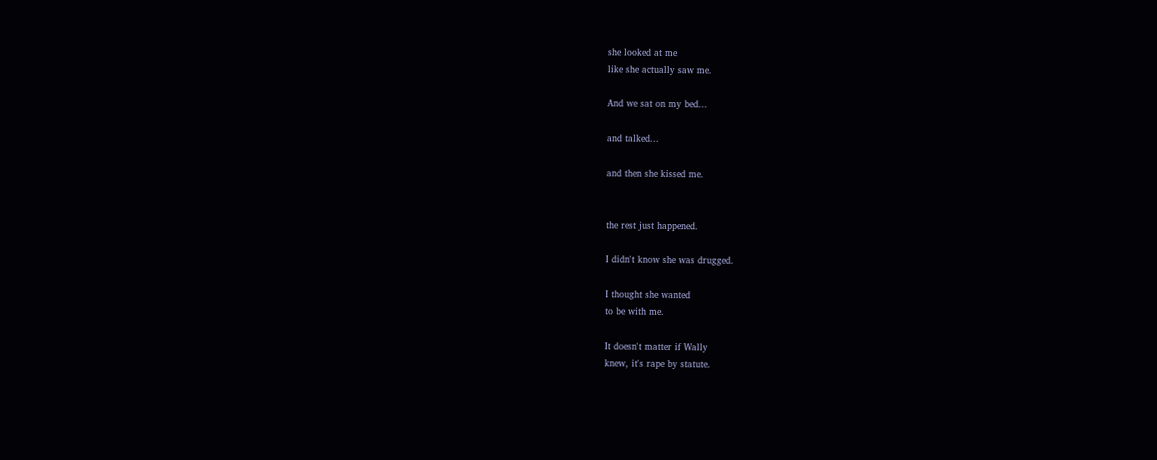she looked at me
like she actually saw me.

And we sat on my bed...

and talked...

and then she kissed me.


the rest just happened.

I didn't know she was drugged.

I thought she wanted
to be with me.

It doesn't matter if Wally
knew, it's rape by statute.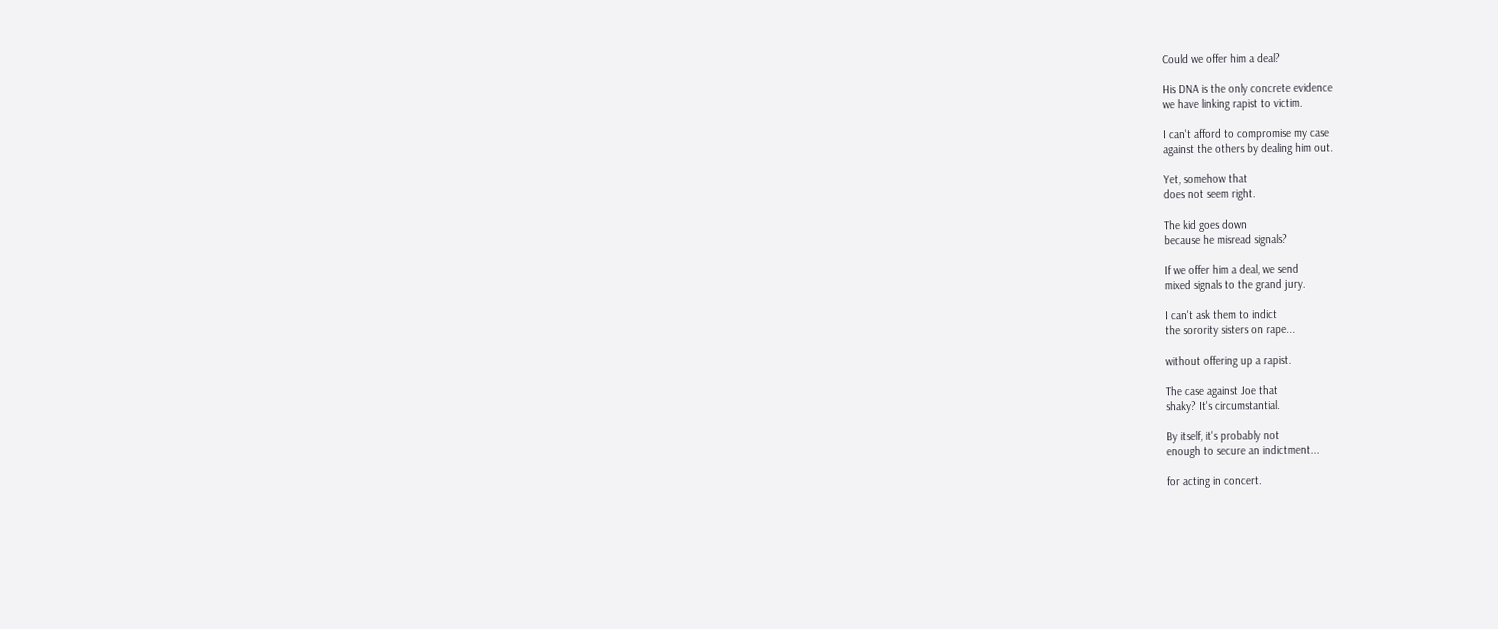Could we offer him a deal?

His DNA is the only concrete evidence
we have linking rapist to victim.

I can't afford to compromise my case
against the others by dealing him out.

Yet, somehow that
does not seem right.

The kid goes down
because he misread signals?

If we offer him a deal, we send
mixed signals to the grand jury.

I can't ask them to indict
the sorority sisters on rape...

without offering up a rapist.

The case against Joe that
shaky? It's circumstantial.

By itself, it's probably not
enough to secure an indictment...

for acting in concert.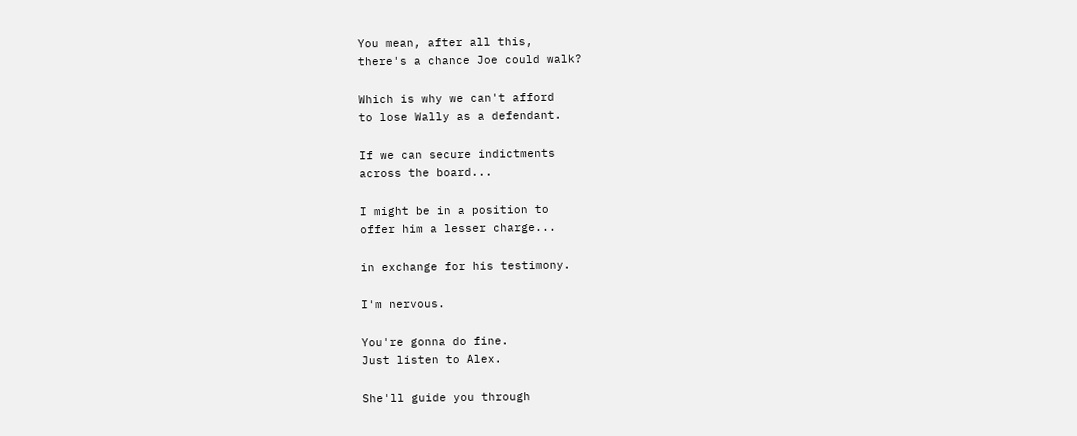You mean, after all this,
there's a chance Joe could walk?

Which is why we can't afford
to lose Wally as a defendant.

If we can secure indictments
across the board...

I might be in a position to
offer him a lesser charge...

in exchange for his testimony.

I'm nervous.

You're gonna do fine.
Just listen to Alex.

She'll guide you through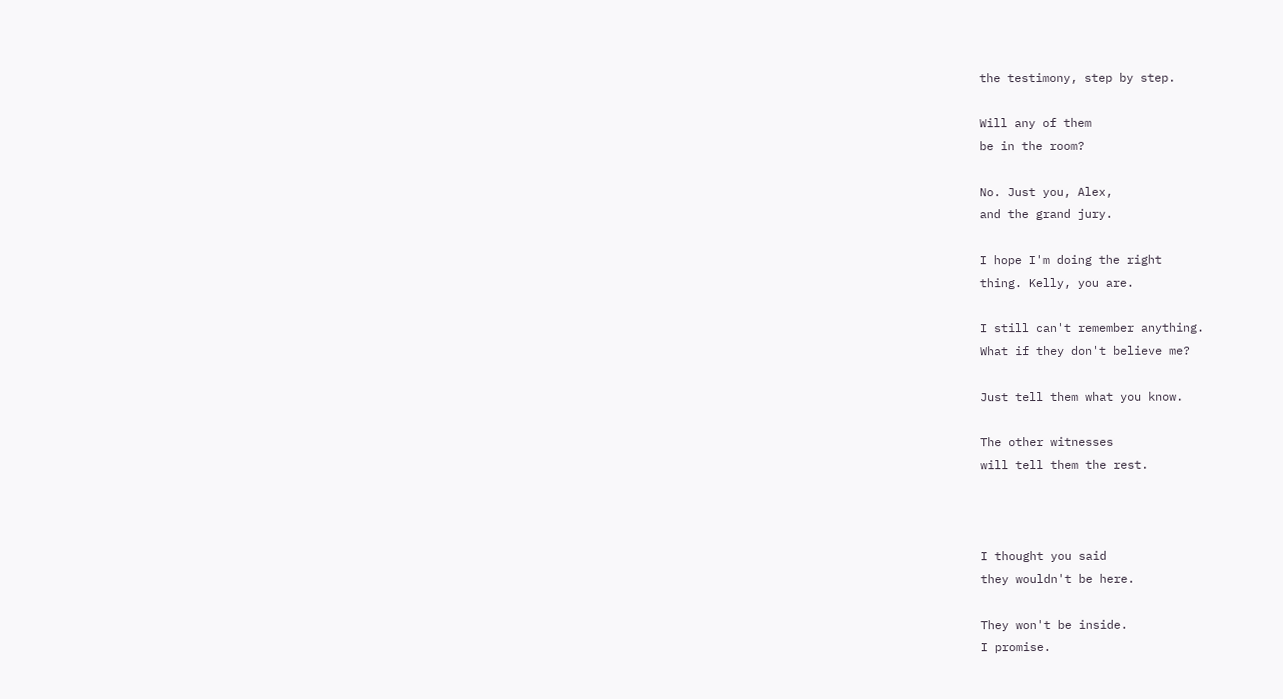the testimony, step by step.

Will any of them
be in the room?

No. Just you, Alex,
and the grand jury.

I hope I'm doing the right
thing. Kelly, you are.

I still can't remember anything.
What if they don't believe me?

Just tell them what you know.

The other witnesses
will tell them the rest.



I thought you said
they wouldn't be here.

They won't be inside.
I promise.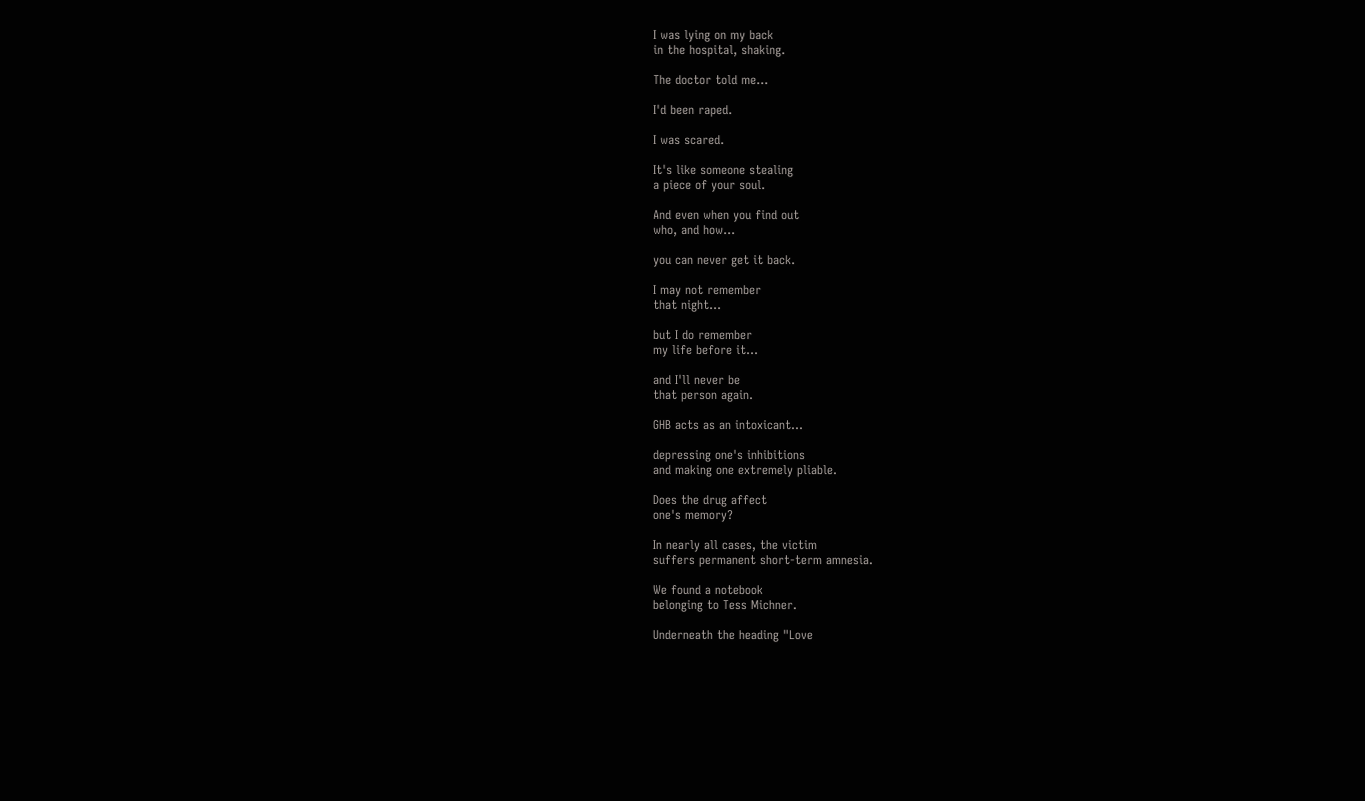I was lying on my back
in the hospital, shaking.

The doctor told me...

I'd been raped.

I was scared.

It's like someone stealing
a piece of your soul.

And even when you find out
who, and how...

you can never get it back.

I may not remember
that night...

but I do remember
my life before it...

and I'll never be
that person again.

GHB acts as an intoxicant...

depressing one's inhibitions
and making one extremely pliable.

Does the drug affect
one's memory?

In nearly all cases, the victim
suffers permanent short-term amnesia.

We found a notebook
belonging to Tess Michner.

Underneath the heading "Love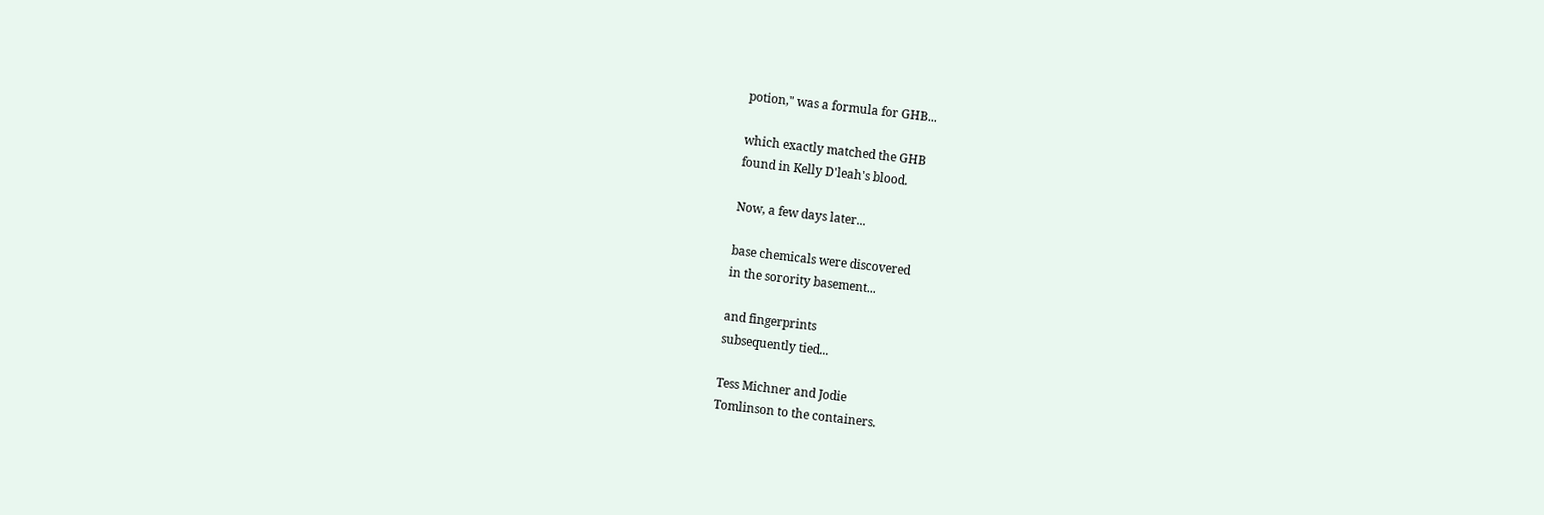potion," was a formula for GHB...

which exactly matched the GHB
found in Kelly D'leah's blood.

Now, a few days later...

base chemicals were discovered
in the sorority basement...

and fingerprints
subsequently tied...

Tess Michner and Jodie
Tomlinson to the containers.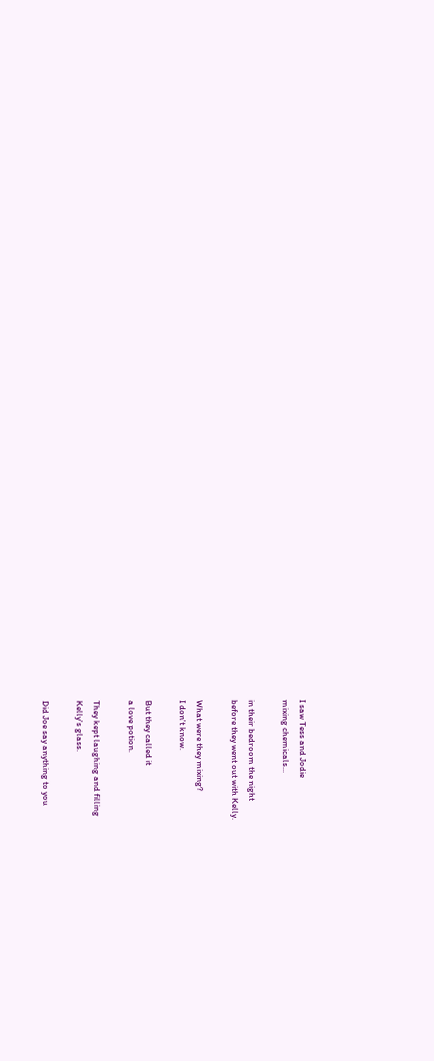I saw Tess and Jodie
mixing chemicals...

in their bedroom the night
before they went out with Kelly.

What were they mixing?
I don't know.

But they called it
a love potion.

They kept laughing and filling
Kelly's glass.

Did Joe say anything to you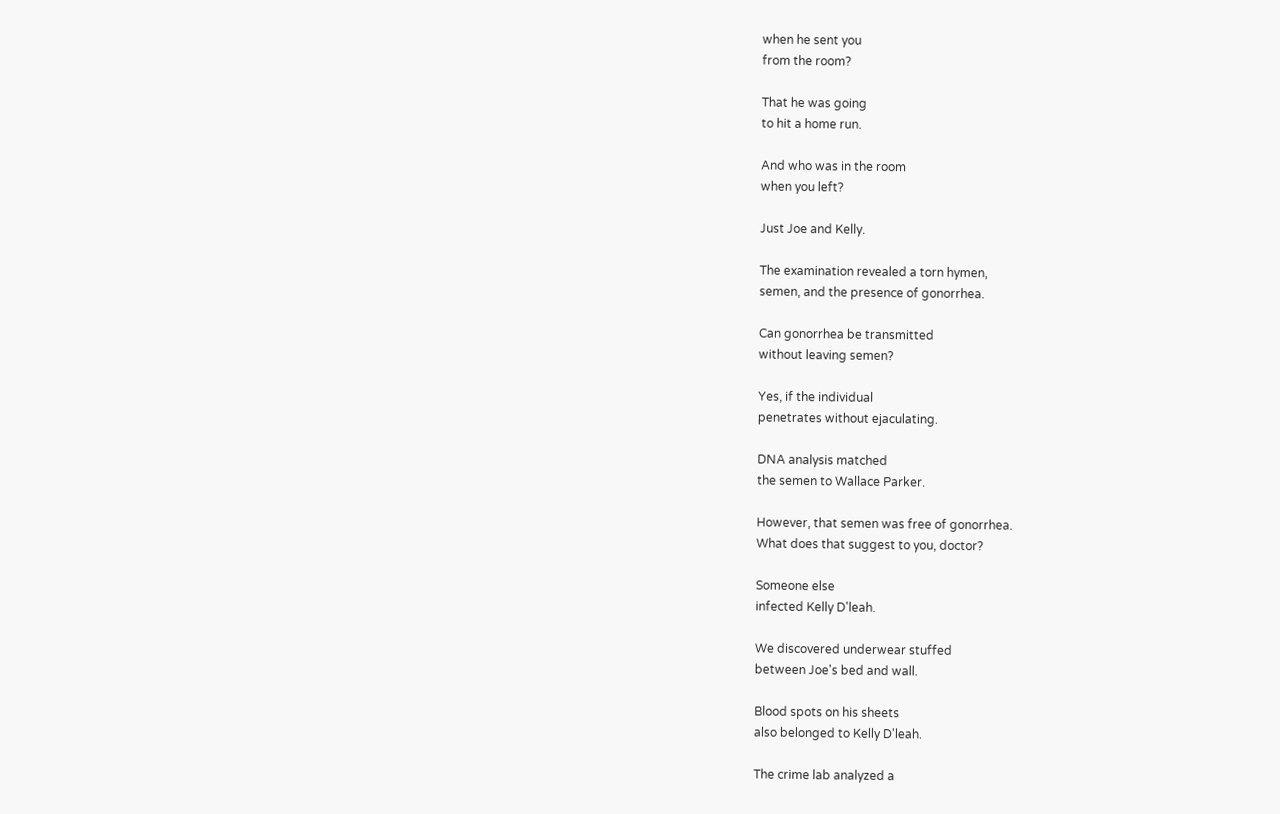when he sent you
from the room?

That he was going
to hit a home run.

And who was in the room
when you left?

Just Joe and Kelly.

The examination revealed a torn hymen,
semen, and the presence of gonorrhea.

Can gonorrhea be transmitted
without leaving semen?

Yes, if the individual
penetrates without ejaculating.

DNA analysis matched
the semen to Wallace Parker.

However, that semen was free of gonorrhea.
What does that suggest to you, doctor?

Someone else
infected Kelly D'leah.

We discovered underwear stuffed
between Joe's bed and wall.

Blood spots on his sheets
also belonged to Kelly D'leah.

The crime lab analyzed a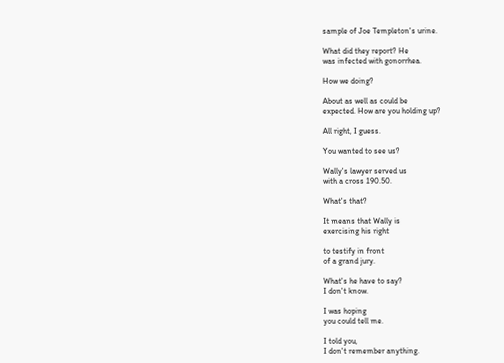sample of Joe Templeton's urine.

What did they report? He
was infected with gonorrhea.

How we doing?

About as well as could be
expected. How are you holding up?

All right, I guess.

You wanted to see us?

Wally's lawyer served us
with a cross 190.50.

What's that?

It means that Wally is
exercising his right

to testify in front
of a grand jury.

What's he have to say?
I don't know.

I was hoping
you could tell me.

I told you,
I don't remember anything.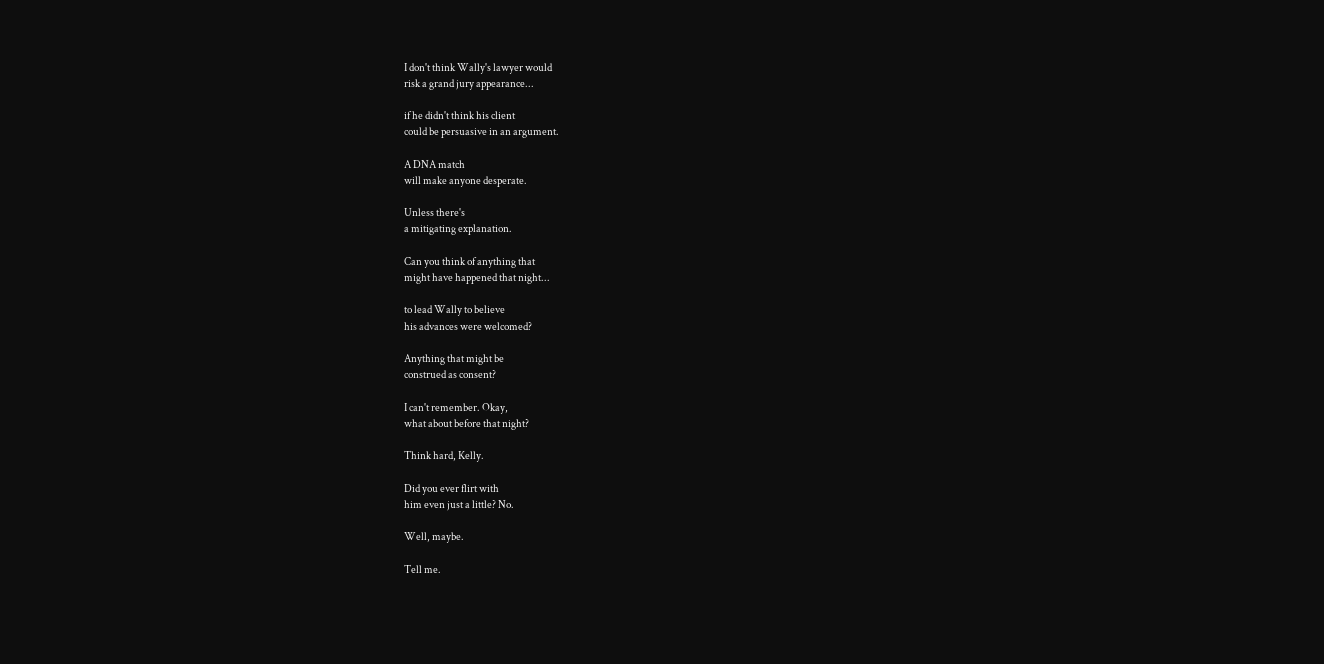I don't think Wally's lawyer would
risk a grand jury appearance...

if he didn't think his client
could be persuasive in an argument.

A DNA match
will make anyone desperate.

Unless there's
a mitigating explanation.

Can you think of anything that
might have happened that night...

to lead Wally to believe
his advances were welcomed?

Anything that might be
construed as consent?

I can't remember. Okay,
what about before that night?

Think hard, Kelly.

Did you ever flirt with
him even just a little? No.

Well, maybe.

Tell me.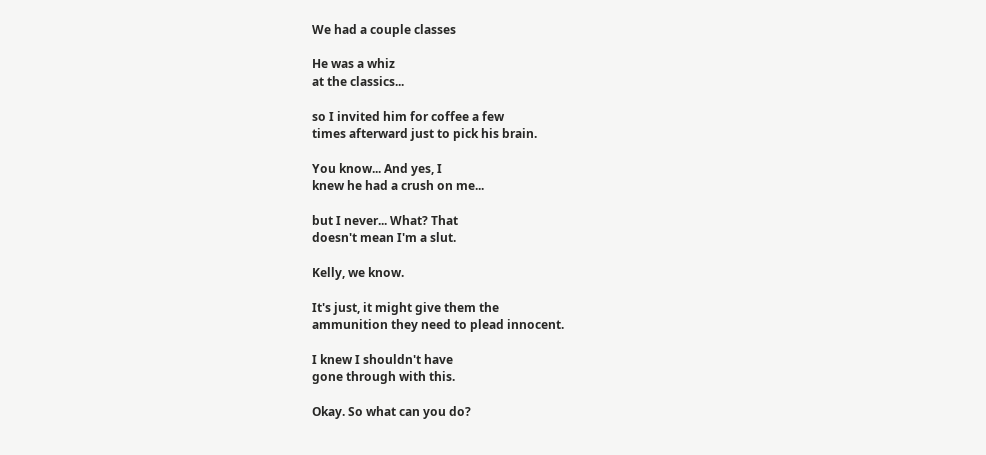We had a couple classes

He was a whiz
at the classics...

so I invited him for coffee a few
times afterward just to pick his brain.

You know... And yes, I
knew he had a crush on me...

but I never... What? That
doesn't mean I'm a slut.

Kelly, we know.

It's just, it might give them the
ammunition they need to plead innocent.

I knew I shouldn't have
gone through with this.

Okay. So what can you do?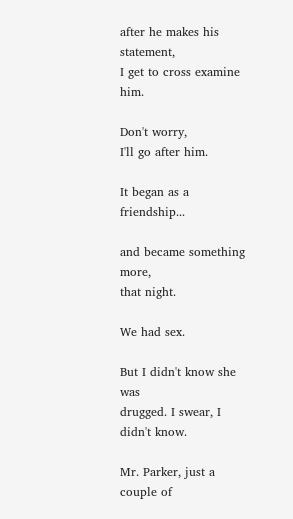after he makes his statement,
I get to cross examine him.

Don't worry,
I'll go after him.

It began as a friendship...

and became something more,
that night.

We had sex.

But I didn't know she was
drugged. I swear, I didn't know.

Mr. Parker, just a couple of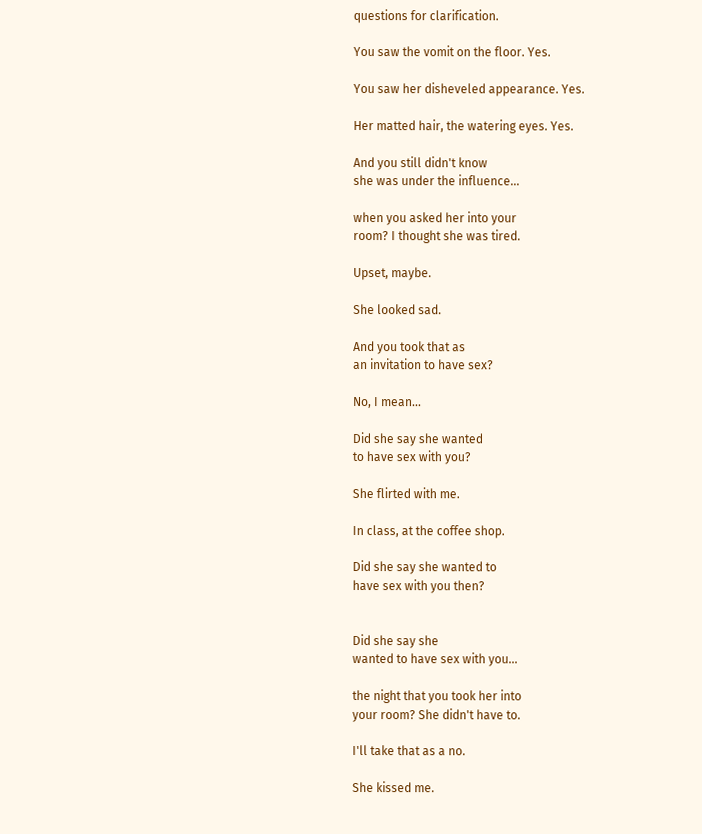questions for clarification.

You saw the vomit on the floor. Yes.

You saw her disheveled appearance. Yes.

Her matted hair, the watering eyes. Yes.

And you still didn't know
she was under the influence...

when you asked her into your
room? I thought she was tired.

Upset, maybe.

She looked sad.

And you took that as
an invitation to have sex?

No, I mean...

Did she say she wanted
to have sex with you?

She flirted with me.

In class, at the coffee shop.

Did she say she wanted to
have sex with you then?


Did she say she
wanted to have sex with you...

the night that you took her into
your room? She didn't have to.

I'll take that as a no.

She kissed me.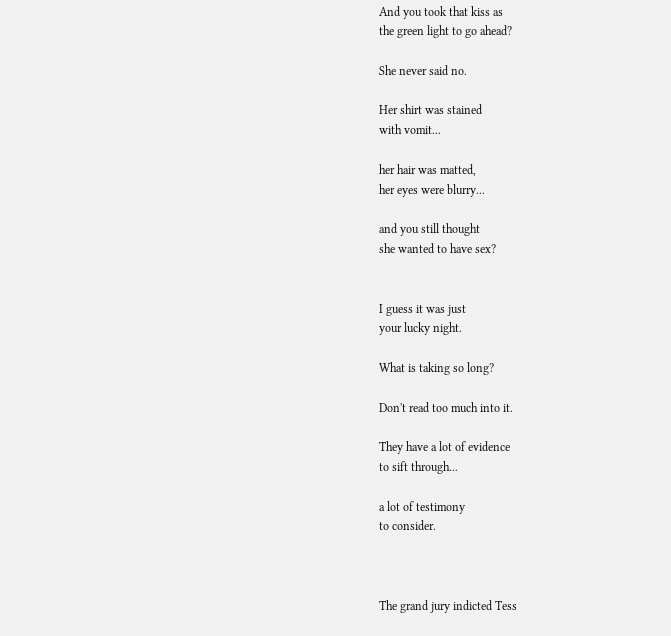And you took that kiss as
the green light to go ahead?

She never said no.

Her shirt was stained
with vomit...

her hair was matted,
her eyes were blurry...

and you still thought
she wanted to have sex?


I guess it was just
your lucky night.

What is taking so long?

Don't read too much into it.

They have a lot of evidence
to sift through...

a lot of testimony
to consider.



The grand jury indicted Tess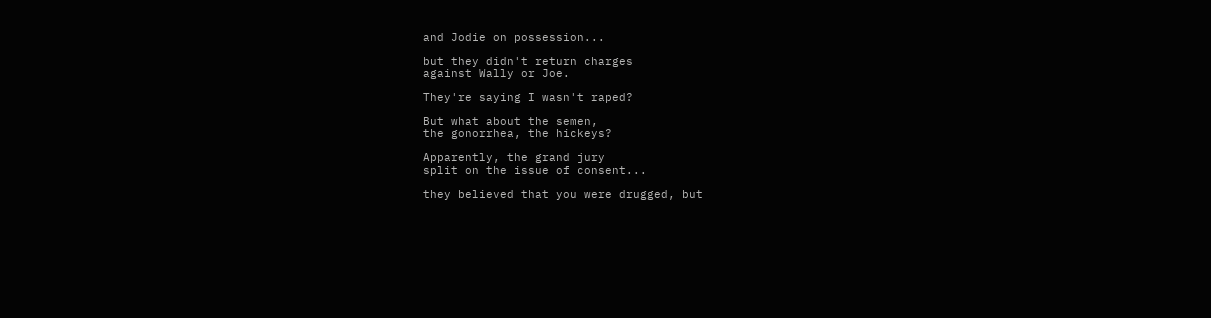and Jodie on possession...

but they didn't return charges
against Wally or Joe.

They're saying I wasn't raped?

But what about the semen,
the gonorrhea, the hickeys?

Apparently, the grand jury
split on the issue of consent...

they believed that you were drugged, but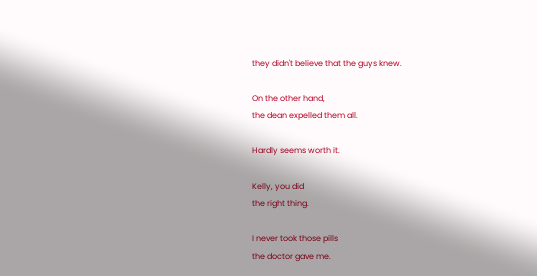they didn't believe that the guys knew.

On the other hand,
the dean expelled them all.

Hardly seems worth it.

Kelly, you did
the right thing.

I never took those pills
the doctor gave me.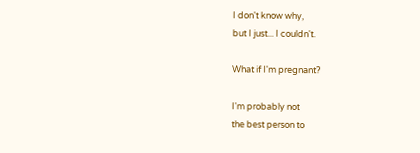I don't know why,
but I just... I couldn't.

What if I'm pregnant?

I'm probably not
the best person to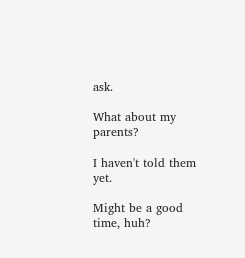ask.

What about my parents?

I haven't told them yet.

Might be a good time, huh?